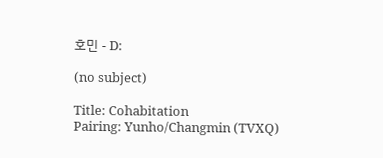호민 - D:

(no subject)

Title: Cohabitation
Pairing: Yunho/Changmin (TVXQ)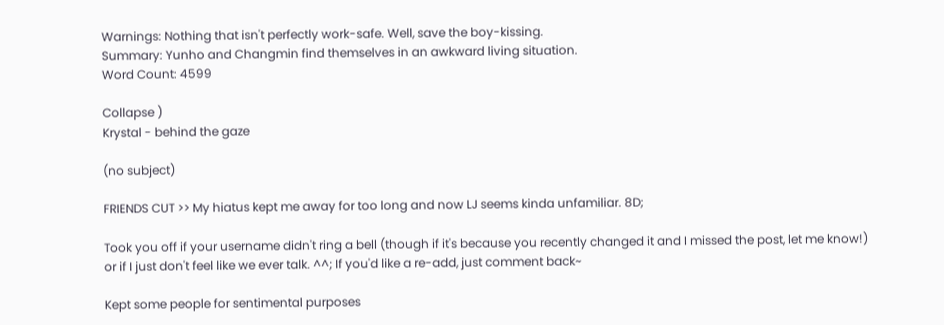Warnings: Nothing that isn't perfectly work-safe. Well, save the boy-kissing.
Summary: Yunho and Changmin find themselves in an awkward living situation.
Word Count: 4599

Collapse )
Krystal - behind the gaze

(no subject)

FRIENDS CUT >> My hiatus kept me away for too long and now LJ seems kinda unfamiliar. 8D;

Took you off if your username didn't ring a bell (though if it's because you recently changed it and I missed the post, let me know!) or if I just don't feel like we ever talk. ^^; If you'd like a re-add, just comment back~

Kept some people for sentimental purposes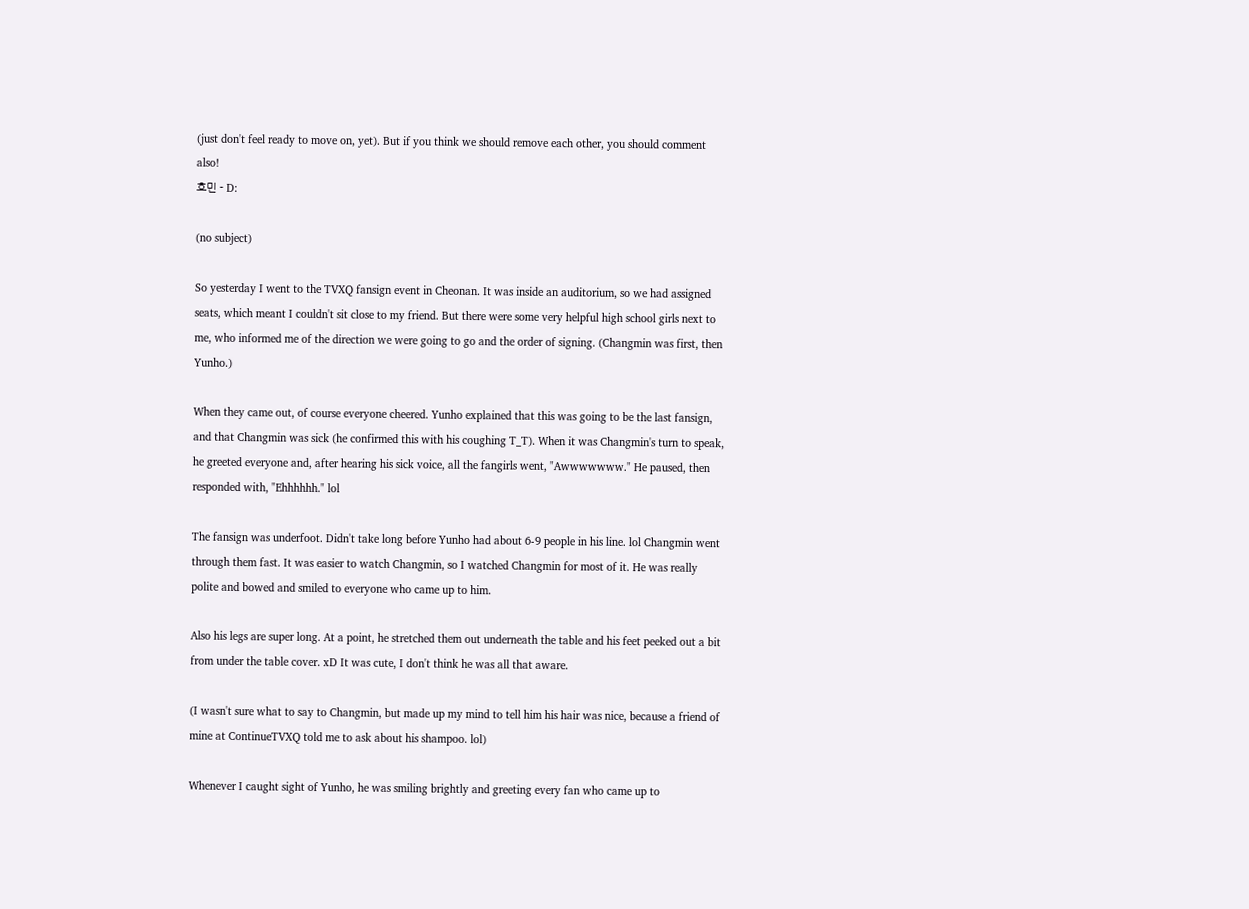(just don't feel ready to move on, yet). But if you think we should remove each other, you should comment also!
호민 - D:

(no subject)

So yesterday I went to the TVXQ fansign event in Cheonan. It was inside an auditorium, so we had assigned seats, which meant I couldn't sit close to my friend. But there were some very helpful high school girls next to me, who informed me of the direction we were going to go and the order of signing. (Changmin was first, then Yunho.)

When they came out, of course everyone cheered. Yunho explained that this was going to be the last fansign, and that Changmin was sick (he confirmed this with his coughing T_T). When it was Changmin's turn to speak, he greeted everyone and, after hearing his sick voice, all the fangirls went, "Awwwwwww." He paused, then responded with, "Ehhhhhh." lol

The fansign was underfoot. Didn't take long before Yunho had about 6-9 people in his line. lol Changmin went through them fast. It was easier to watch Changmin, so I watched Changmin for most of it. He was really polite and bowed and smiled to everyone who came up to him.

Also his legs are super long. At a point, he stretched them out underneath the table and his feet peeked out a bit from under the table cover. xD It was cute, I don't think he was all that aware.

(I wasn't sure what to say to Changmin, but made up my mind to tell him his hair was nice, because a friend of mine at ContinueTVXQ told me to ask about his shampoo. lol)

Whenever I caught sight of Yunho, he was smiling brightly and greeting every fan who came up to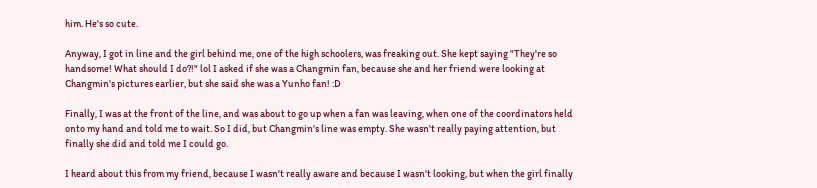him. He's so cute.

Anyway, I got in line and the girl behind me, one of the high schoolers, was freaking out. She kept saying "They're so handsome! What should I do?!" lol I asked if she was a Changmin fan, because she and her friend were looking at Changmin's pictures earlier, but she said she was a Yunho fan! :D

Finally, I was at the front of the line, and was about to go up when a fan was leaving, when one of the coordinators held onto my hand and told me to wait. So I did, but Changmin's line was empty. She wasn't really paying attention, but finally she did and told me I could go.

I heard about this from my friend, because I wasn't really aware and because I wasn't looking, but when the girl finally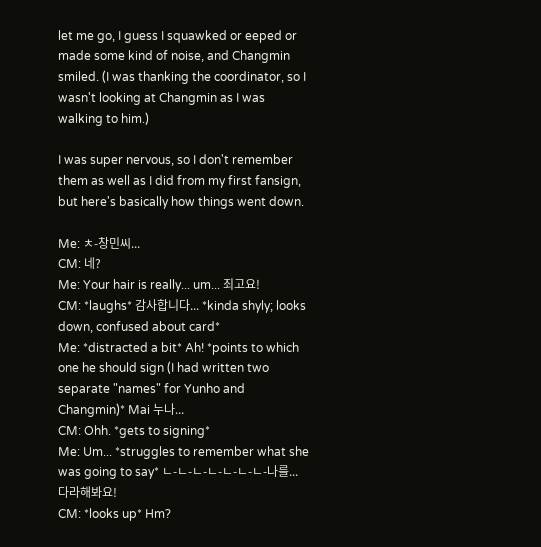let me go, I guess I squawked or eeped or made some kind of noise, and Changmin smiled. (I was thanking the coordinator, so I wasn't looking at Changmin as I was walking to him.)

I was super nervous, so I don't remember them as well as I did from my first fansign, but here's basically how things went down.

Me: ㅊ-창민씨...
CM: 네?
Me: Your hair is really... um... 죄고요!
CM: *laughs* 감사합니다... *kinda shyly; looks down, confused about card*
Me: *distracted a bit* Ah! *points to which one he should sign (I had written two separate "names" for Yunho and Changmin)* Mai 누나...
CM: Ohh. *gets to signing*
Me: Um... *struggles to remember what she was going to say* ㄴ-ㄴ-ㄴ-ㄴ-ㄴ-ㄴ-ㄴ-나를... 다라해봐요!
CM: *looks up* Hm?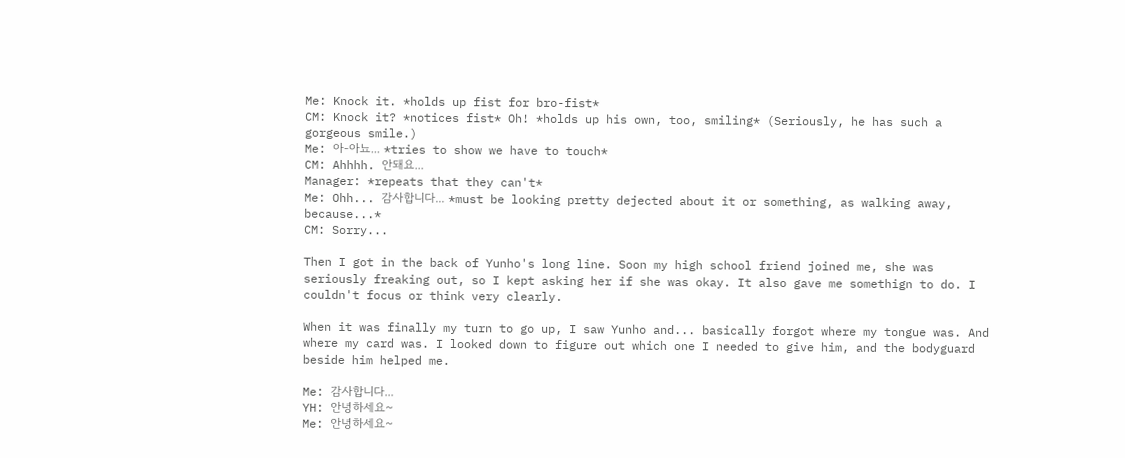Me: Knock it. *holds up fist for bro-fist*
CM: Knock it? *notices fist* Oh! *holds up his own, too, smiling* (Seriously, he has such a gorgeous smile.)
Me: 아-아뇨... *tries to show we have to touch*
CM: Ahhhh. 안돼요...
Manager: *repeats that they can't*
Me: Ohh... 감사합니다... *must be looking pretty dejected about it or something, as walking away, because...*
CM: Sorry...

Then I got in the back of Yunho's long line. Soon my high school friend joined me, she was seriously freaking out, so I kept asking her if she was okay. It also gave me somethign to do. I couldn't focus or think very clearly.

When it was finally my turn to go up, I saw Yunho and... basically forgot where my tongue was. And where my card was. I looked down to figure out which one I needed to give him, and the bodyguard beside him helped me.

Me: 감사합니다...
YH: 안녕하세요~
Me: 안녕하세요~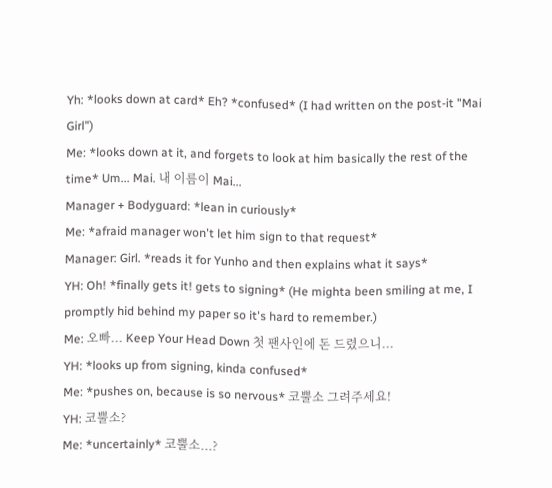Yh: *looks down at card* Eh? *confused* (I had written on the post-it "Mai Girl")
Me: *looks down at it, and forgets to look at him basically the rest of the time* Um... Mai. 내 이름이 Mai...
Manager + Bodyguard: *lean in curiously*
Me: *afraid manager won't let him sign to that request*
Manager: Girl. *reads it for Yunho and then explains what it says*
YH: Oh! *finally gets it! gets to signing* (He mighta been smiling at me, I promptly hid behind my paper so it's hard to remember.)
Me: 오빠... Keep Your Head Down 첫 팬사인에 돈 드렸으니...
YH: *looks up from signing, kinda confused*
Me: *pushes on, because is so nervous* 코뿔소 그려주세요!
YH: 코뿔소?
Me: *uncertainly* 코뿔소...?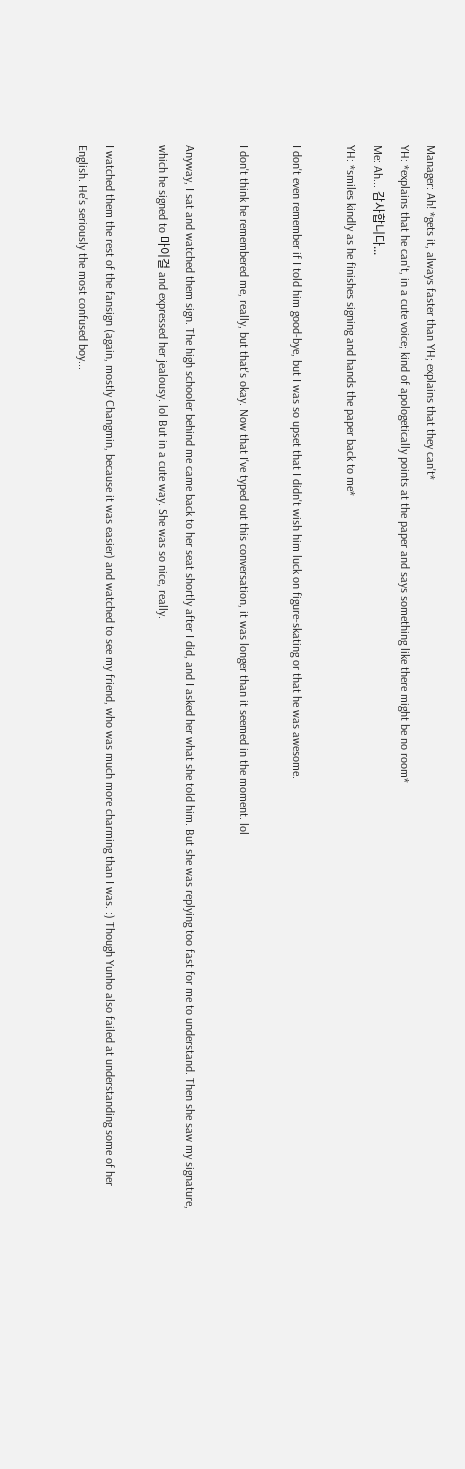Manager: Ah! *gets it, always faster than YH; explains that they can't*
YH: *explains that he can't, in a cute voice; kind of apologetically points at the paper and says something like there might be no room*
Me: Ah... 감사합니다...
YH: *smiles kindly as he finishes signing and hands the paper back to me*

I don't even remember if I told him good-bye, but I was so upset that I didn't wish him luck on figure-skating or that he was awesome.

I don't think he remembered me, really, but that's okay. Now that I've typed out this conversation, it was longer than it seemed in the moment. lol

Anyway, I sat and watched them sign. The high schooler behind me came back to her seat shortly after I did, and I asked her what she told him. But she was replying too fast for me to understand. Then she saw my signature, which he signed to 마이걸 and expressed her jealousy. lol But in a cute way. She was so nice, really.

I watched them the rest of the fansign (again, mostly Changmin, because it was easier) and watched to see my friend, who was much more charming than I was. :) Though Yunho also failed at understanding some of her English. He's seriously the most confused boy...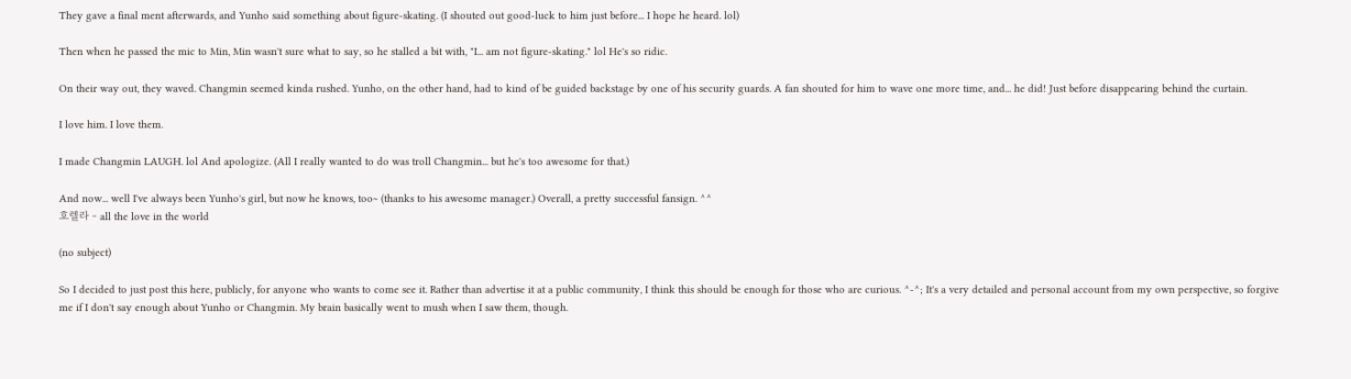They gave a final ment afterwards, and Yunho said something about figure-skating. (I shouted out good-luck to him just before... I hope he heard. lol)

Then when he passed the mic to Min, Min wasn't sure what to say, so he stalled a bit with, "I... am not figure-skating." lol He's so ridic.

On their way out, they waved. Changmin seemed kinda rushed. Yunho, on the other hand, had to kind of be guided backstage by one of his security guards. A fan shouted for him to wave one more time, and... he did! Just before disappearing behind the curtain.

I love him. I love them.

I made Changmin LAUGH. lol And apologize. (All I really wanted to do was troll Changmin... but he's too awesome for that.)

And now... well I've always been Yunho's girl, but now he knows, too~ (thanks to his awesome manager.) Overall, a pretty successful fansign. ^^
호렐라 - all the love in the world

(no subject)

So I decided to just post this here, publicly, for anyone who wants to come see it. Rather than advertise it at a public community, I think this should be enough for those who are curious. ^-^; It's a very detailed and personal account from my own perspective, so forgive me if I don't say enough about Yunho or Changmin. My brain basically went to mush when I saw them, though.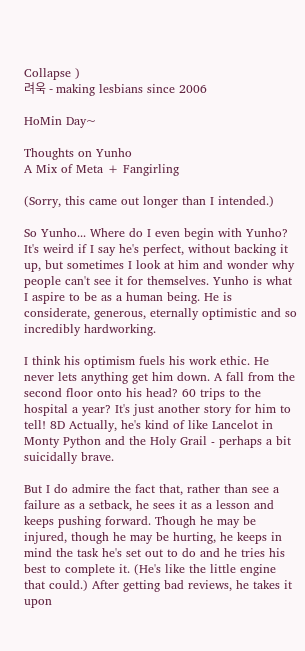Collapse )
려욱 - making lesbians since 2006

HoMin Day~

Thoughts on Yunho
A Mix of Meta + Fangirling

(Sorry, this came out longer than I intended.)

So Yunho... Where do I even begin with Yunho? It's weird if I say he's perfect, without backing it up, but sometimes I look at him and wonder why people can't see it for themselves. Yunho is what I aspire to be as a human being. He is considerate, generous, eternally optimistic and so incredibly hardworking.

I think his optimism fuels his work ethic. He never lets anything get him down. A fall from the second floor onto his head? 60 trips to the hospital a year? It's just another story for him to tell! 8D Actually, he's kind of like Lancelot in Monty Python and the Holy Grail - perhaps a bit suicidally brave.

But I do admire the fact that, rather than see a failure as a setback, he sees it as a lesson and keeps pushing forward. Though he may be injured, though he may be hurting, he keeps in mind the task he's set out to do and he tries his best to complete it. (He's like the little engine that could.) After getting bad reviews, he takes it upon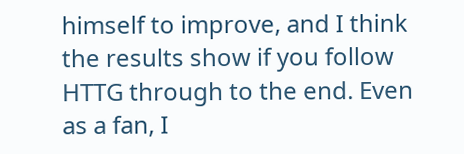himself to improve, and I think the results show if you follow HTTG through to the end. Even as a fan, I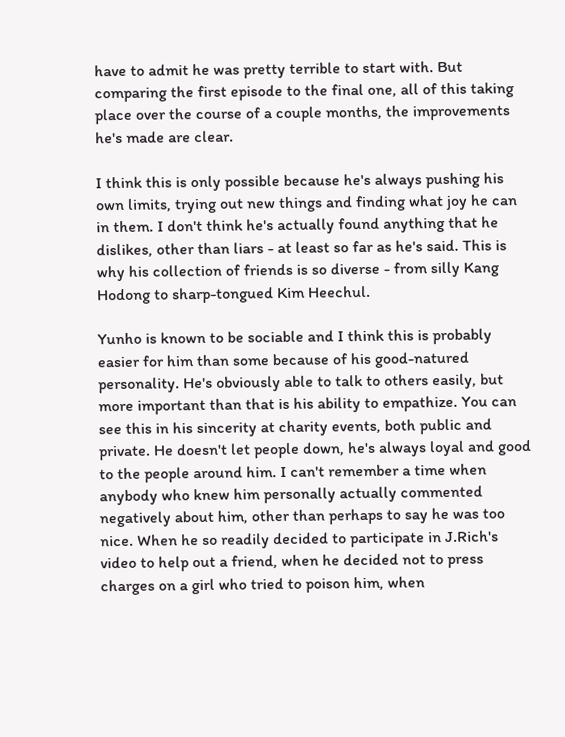have to admit he was pretty terrible to start with. But comparing the first episode to the final one, all of this taking place over the course of a couple months, the improvements he's made are clear.

I think this is only possible because he's always pushing his own limits, trying out new things and finding what joy he can in them. I don't think he's actually found anything that he dislikes, other than liars - at least so far as he's said. This is why his collection of friends is so diverse - from silly Kang Hodong to sharp-tongued Kim Heechul.

Yunho is known to be sociable and I think this is probably easier for him than some because of his good-natured personality. He's obviously able to talk to others easily, but more important than that is his ability to empathize. You can see this in his sincerity at charity events, both public and private. He doesn't let people down, he's always loyal and good to the people around him. I can't remember a time when anybody who knew him personally actually commented negatively about him, other than perhaps to say he was too nice. When he so readily decided to participate in J.Rich's video to help out a friend, when he decided not to press charges on a girl who tried to poison him, when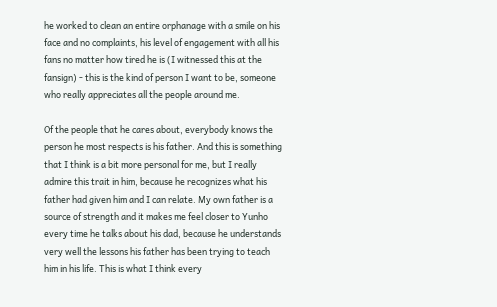he worked to clean an entire orphanage with a smile on his face and no complaints, his level of engagement with all his fans no matter how tired he is (I witnessed this at the fansign) - this is the kind of person I want to be, someone who really appreciates all the people around me.

Of the people that he cares about, everybody knows the person he most respects is his father. And this is something that I think is a bit more personal for me, but I really admire this trait in him, because he recognizes what his father had given him and I can relate. My own father is a source of strength and it makes me feel closer to Yunho every time he talks about his dad, because he understands very well the lessons his father has been trying to teach him in his life. This is what I think every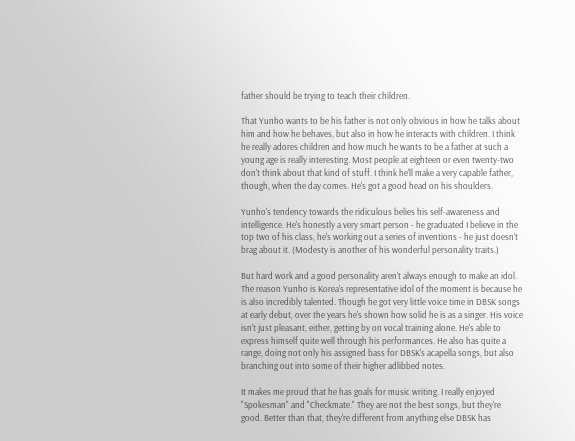father should be trying to teach their children.

That Yunho wants to be his father is not only obvious in how he talks about him and how he behaves, but also in how he interacts with children. I think he really adores children and how much he wants to be a father at such a young age is really interesting. Most people at eighteen or even twenty-two don't think about that kind of stuff. I think he'll make a very capable father, though, when the day comes. He's got a good head on his shoulders.

Yunho's tendency towards the ridiculous belies his self-awareness and intelligence. He's honestly a very smart person - he graduated I believe in the top two of his class, he's working out a series of inventions - he just doesn't brag about it. (Modesty is another of his wonderful personality traits.)

But hard work and a good personality aren't always enough to make an idol. The reason Yunho is Korea's representative idol of the moment is because he is also incredibly talented. Though he got very little voice time in DBSK songs at early debut, over the years he's shown how solid he is as a singer. His voice isn't just pleasant, either, getting by on vocal training alone. He's able to express himself quite well through his performances. He also has quite a range, doing not only his assigned bass for DBSK's acapella songs, but also branching out into some of their higher adlibbed notes.

It makes me proud that he has goals for music writing. I really enjoyed "Spokesman" and "Checkmate." They are not the best songs, but they're good. Better than that, they're different from anything else DBSK has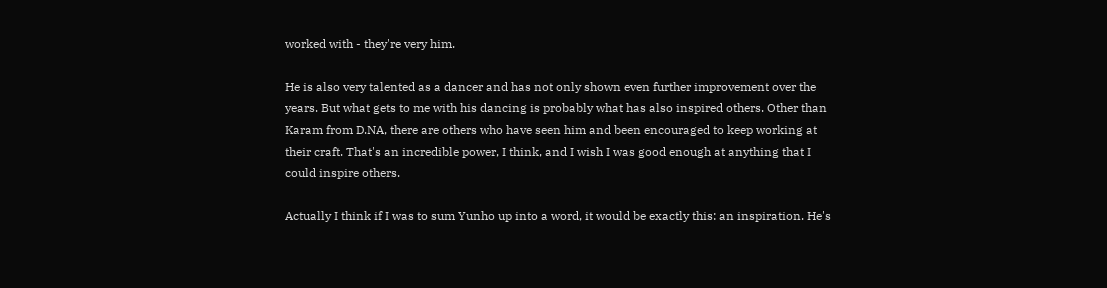worked with - they're very him.

He is also very talented as a dancer and has not only shown even further improvement over the years. But what gets to me with his dancing is probably what has also inspired others. Other than Karam from D.NA, there are others who have seen him and been encouraged to keep working at their craft. That's an incredible power, I think, and I wish I was good enough at anything that I could inspire others.

Actually I think if I was to sum Yunho up into a word, it would be exactly this: an inspiration. He's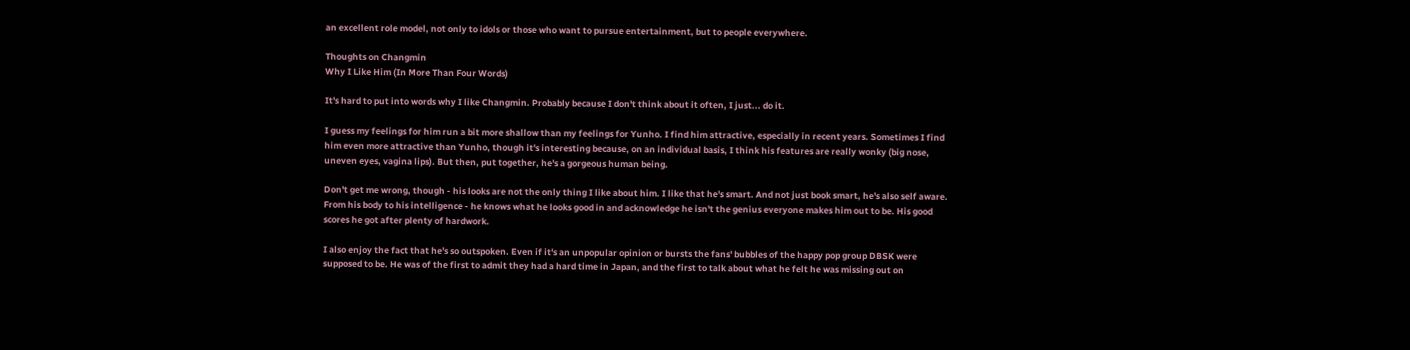an excellent role model, not only to idols or those who want to pursue entertainment, but to people everywhere.

Thoughts on Changmin
Why I Like Him (In More Than Four Words)

It's hard to put into words why I like Changmin. Probably because I don't think about it often, I just... do it.

I guess my feelings for him run a bit more shallow than my feelings for Yunho. I find him attractive, especially in recent years. Sometimes I find him even more attractive than Yunho, though it's interesting because, on an individual basis, I think his features are really wonky (big nose, uneven eyes, vagina lips). But then, put together, he's a gorgeous human being.

Don't get me wrong, though - his looks are not the only thing I like about him. I like that he's smart. And not just book smart, he's also self aware. From his body to his intelligence - he knows what he looks good in and acknowledge he isn't the genius everyone makes him out to be. His good scores he got after plenty of hardwork.

I also enjoy the fact that he's so outspoken. Even if it's an unpopular opinion or bursts the fans' bubbles of the happy pop group DBSK were supposed to be. He was of the first to admit they had a hard time in Japan, and the first to talk about what he felt he was missing out on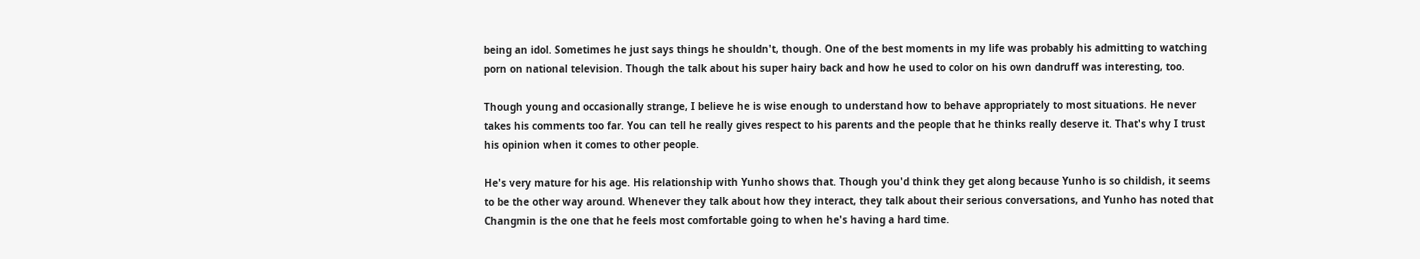being an idol. Sometimes he just says things he shouldn't, though. One of the best moments in my life was probably his admitting to watching porn on national television. Though the talk about his super hairy back and how he used to color on his own dandruff was interesting, too.

Though young and occasionally strange, I believe he is wise enough to understand how to behave appropriately to most situations. He never takes his comments too far. You can tell he really gives respect to his parents and the people that he thinks really deserve it. That's why I trust his opinion when it comes to other people.

He's very mature for his age. His relationship with Yunho shows that. Though you'd think they get along because Yunho is so childish, it seems to be the other way around. Whenever they talk about how they interact, they talk about their serious conversations, and Yunho has noted that Changmin is the one that he feels most comfortable going to when he's having a hard time.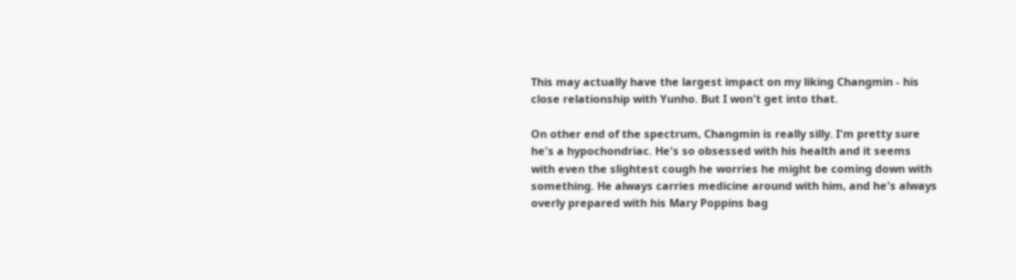This may actually have the largest impact on my liking Changmin - his close relationship with Yunho. But I won't get into that.

On other end of the spectrum, Changmin is really silly. I'm pretty sure he's a hypochondriac. He's so obsessed with his health and it seems with even the slightest cough he worries he might be coming down with something. He always carries medicine around with him, and he's always overly prepared with his Mary Poppins bag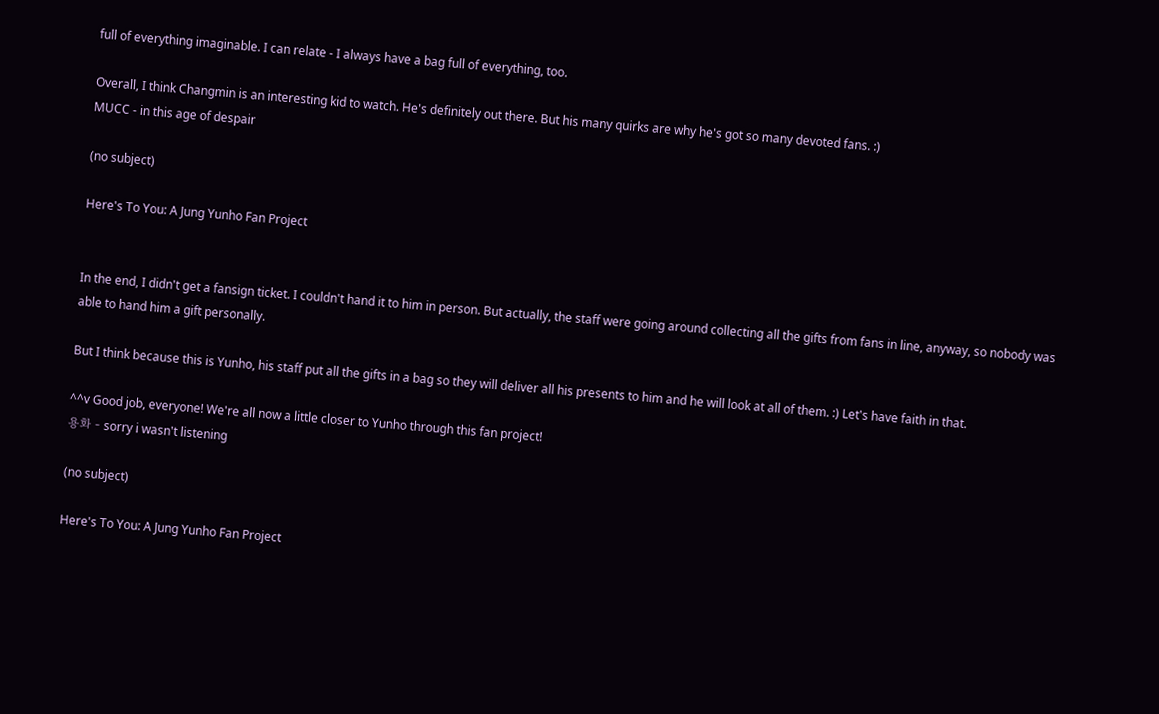full of everything imaginable. I can relate - I always have a bag full of everything, too.

Overall, I think Changmin is an interesting kid to watch. He's definitely out there. But his many quirks are why he's got so many devoted fans. :)
MUCC - in this age of despair

(no subject)

Here's To You: A Jung Yunho Fan Project


In the end, I didn't get a fansign ticket. I couldn't hand it to him in person. But actually, the staff were going around collecting all the gifts from fans in line, anyway, so nobody was able to hand him a gift personally.

But I think because this is Yunho, his staff put all the gifts in a bag so they will deliver all his presents to him and he will look at all of them. :) Let's have faith in that.

^^v Good job, everyone! We're all now a little closer to Yunho through this fan project!
용화 - sorry i wasn't listening

(no subject)

Here's To You: A Jung Yunho Fan Project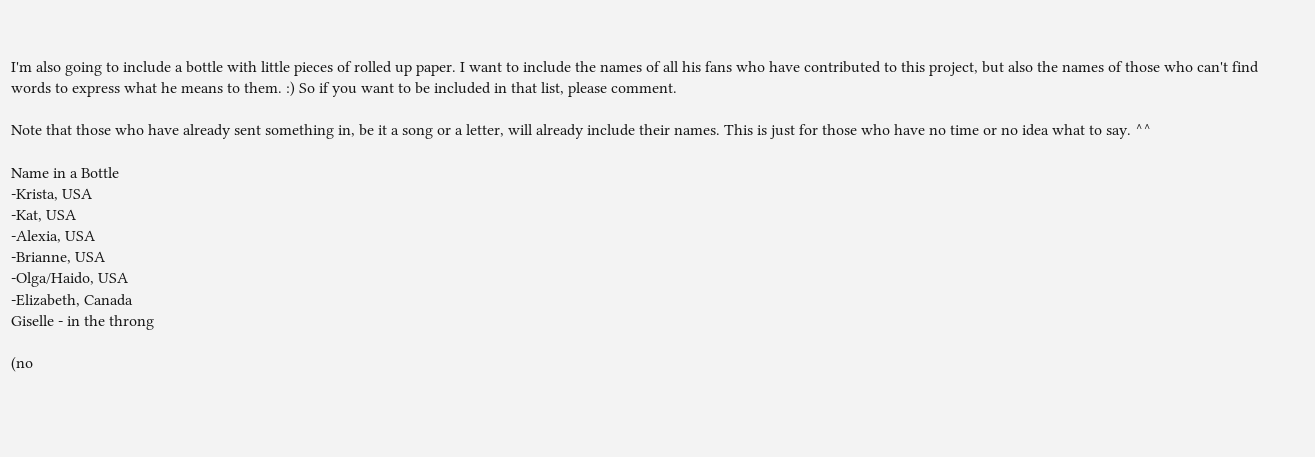I'm also going to include a bottle with little pieces of rolled up paper. I want to include the names of all his fans who have contributed to this project, but also the names of those who can't find words to express what he means to them. :) So if you want to be included in that list, please comment.

Note that those who have already sent something in, be it a song or a letter, will already include their names. This is just for those who have no time or no idea what to say. ^^

Name in a Bottle
-Krista, USA
-Kat, USA
-Alexia, USA
-Brianne, USA
-Olga/Haido, USA
-Elizabeth, Canada
Giselle - in the throng

(no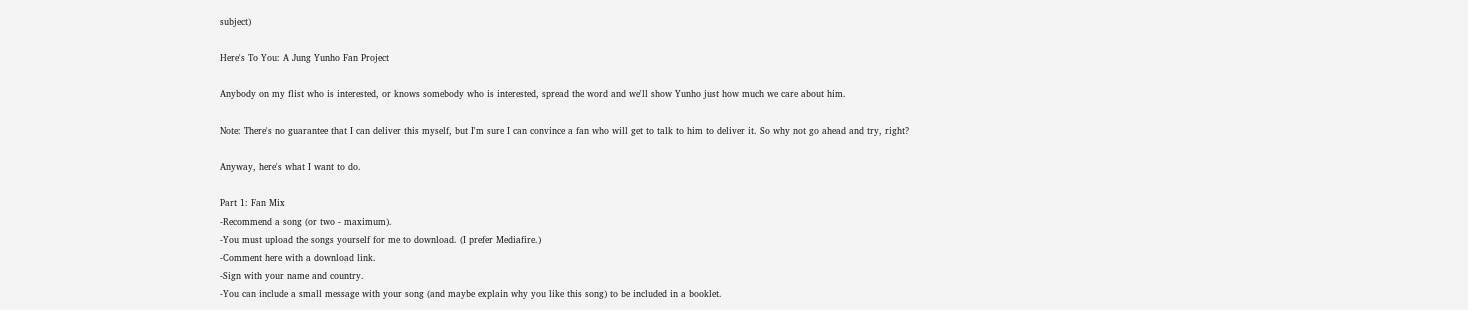subject)

Here's To You: A Jung Yunho Fan Project

Anybody on my flist who is interested, or knows somebody who is interested, spread the word and we'll show Yunho just how much we care about him.

Note: There's no guarantee that I can deliver this myself, but I'm sure I can convince a fan who will get to talk to him to deliver it. So why not go ahead and try, right?

Anyway, here's what I want to do.

Part 1: Fan Mix
-Recommend a song (or two - maximum).
-You must upload the songs yourself for me to download. (I prefer Mediafire.)
-Comment here with a download link.
-Sign with your name and country.
-You can include a small message with your song (and maybe explain why you like this song) to be included in a booklet.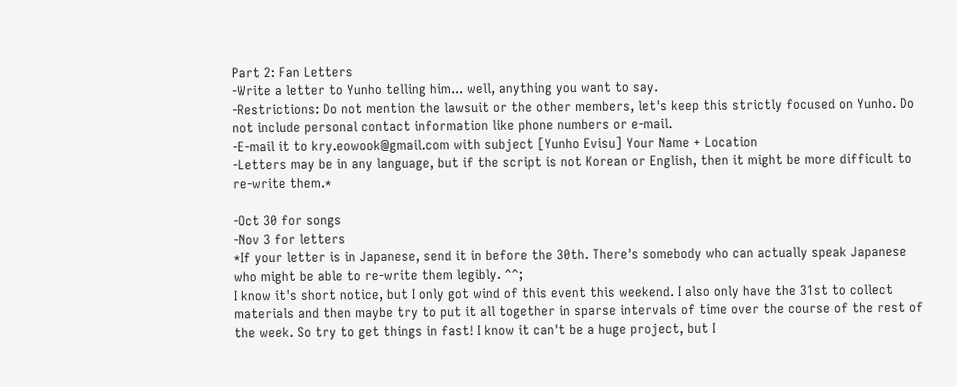Part 2: Fan Letters
-Write a letter to Yunho telling him... well, anything you want to say.
-Restrictions: Do not mention the lawsuit or the other members, let's keep this strictly focused on Yunho. Do not include personal contact information like phone numbers or e-mail.
-E-mail it to kry.eowook@gmail.com with subject [Yunho Evisu] Your Name + Location
-Letters may be in any language, but if the script is not Korean or English, then it might be more difficult to re-write them.*

-Oct 30 for songs
-Nov 3 for letters
*If your letter is in Japanese, send it in before the 30th. There's somebody who can actually speak Japanese who might be able to re-write them legibly. ^^;
I know it's short notice, but I only got wind of this event this weekend. I also only have the 31st to collect materials and then maybe try to put it all together in sparse intervals of time over the course of the rest of the week. So try to get things in fast! I know it can't be a huge project, but I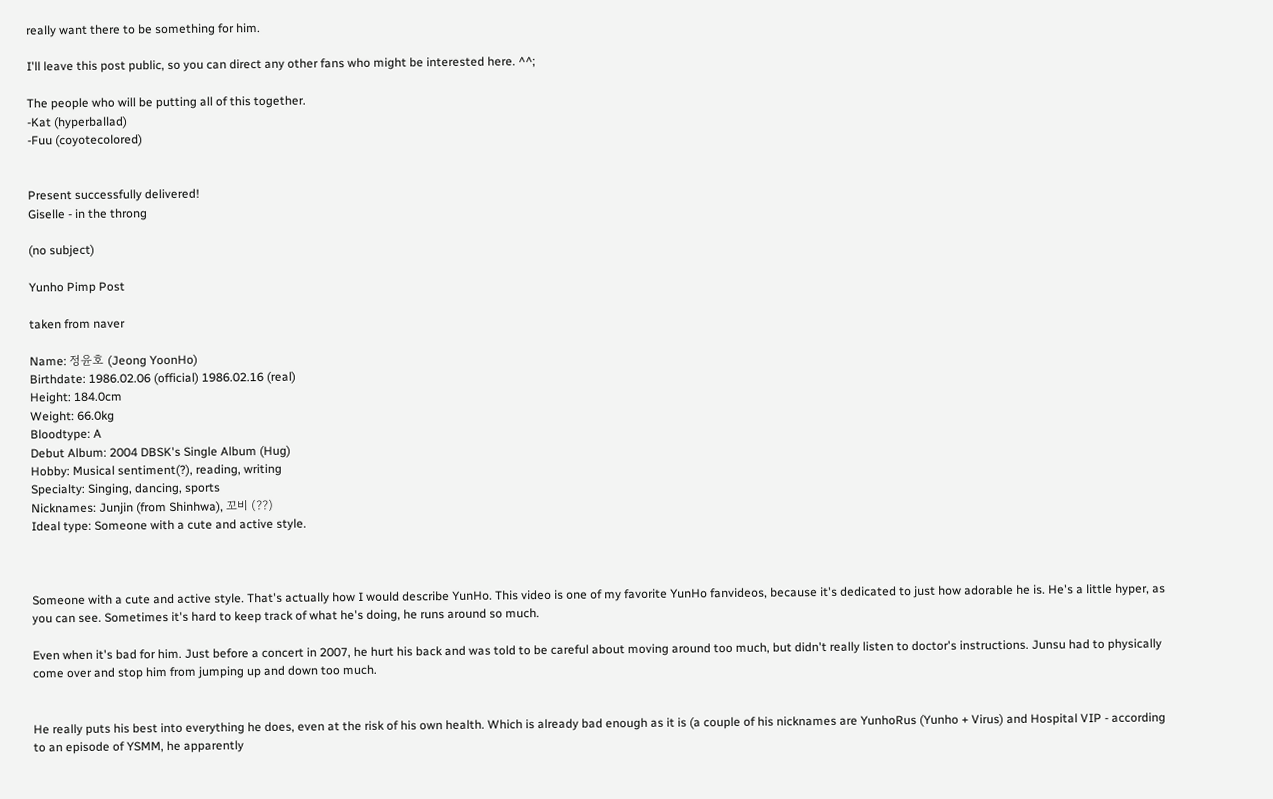really want there to be something for him.

I'll leave this post public, so you can direct any other fans who might be interested here. ^^;

The people who will be putting all of this together.
-Kat (hyperballad)
-Fuu (coyotecolored)


Present successfully delivered!
Giselle - in the throng

(no subject)

Yunho Pimp Post

taken from naver

Name: 정윤호 (Jeong YoonHo)
Birthdate: 1986.02.06 (official) 1986.02.16 (real)
Height: 184.0cm
Weight: 66.0kg
Bloodtype: A
Debut Album: 2004 DBSK's Single Album (Hug)
Hobby: Musical sentiment(?), reading, writing
Specialty: Singing, dancing, sports
Nicknames: Junjin (from Shinhwa), 꼬비 (??)
Ideal type: Someone with a cute and active style.



Someone with a cute and active style. That's actually how I would describe YunHo. This video is one of my favorite YunHo fanvideos, because it's dedicated to just how adorable he is. He's a little hyper, as you can see. Sometimes it's hard to keep track of what he's doing, he runs around so much.

Even when it's bad for him. Just before a concert in 2007, he hurt his back and was told to be careful about moving around too much, but didn't really listen to doctor's instructions. Junsu had to physically come over and stop him from jumping up and down too much.


He really puts his best into everything he does, even at the risk of his own health. Which is already bad enough as it is (a couple of his nicknames are YunhoRus (Yunho + Virus) and Hospital VIP - according to an episode of YSMM, he apparently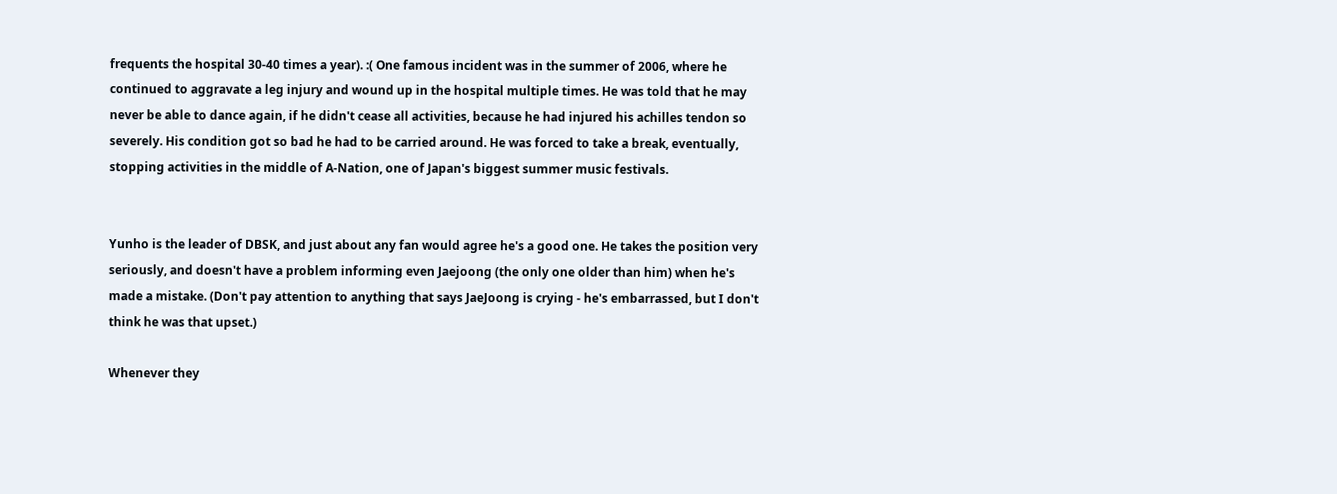frequents the hospital 30-40 times a year). :( One famous incident was in the summer of 2006, where he continued to aggravate a leg injury and wound up in the hospital multiple times. He was told that he may never be able to dance again, if he didn't cease all activities, because he had injured his achilles tendon so severely. His condition got so bad he had to be carried around. He was forced to take a break, eventually, stopping activities in the middle of A-Nation, one of Japan's biggest summer music festivals.


Yunho is the leader of DBSK, and just about any fan would agree he's a good one. He takes the position very seriously, and doesn't have a problem informing even Jaejoong (the only one older than him) when he's made a mistake. (Don't pay attention to anything that says JaeJoong is crying - he's embarrassed, but I don't think he was that upset.)

Whenever they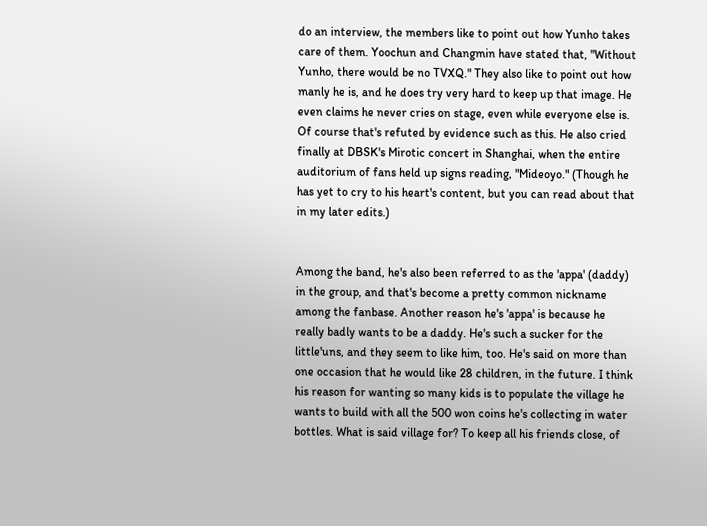do an interview, the members like to point out how Yunho takes care of them. Yoochun and Changmin have stated that, "Without Yunho, there would be no TVXQ." They also like to point out how manly he is, and he does try very hard to keep up that image. He even claims he never cries on stage, even while everyone else is. Of course that's refuted by evidence such as this. He also cried finally at DBSK's Mirotic concert in Shanghai, when the entire auditorium of fans held up signs reading, "Mideoyo." (Though he has yet to cry to his heart's content, but you can read about that in my later edits.)


Among the band, he's also been referred to as the 'appa' (daddy) in the group, and that's become a pretty common nickname among the fanbase. Another reason he's 'appa' is because he really badly wants to be a daddy. He's such a sucker for the little'uns, and they seem to like him, too. He's said on more than one occasion that he would like 28 children, in the future. I think his reason for wanting so many kids is to populate the village he wants to build with all the 500 won coins he's collecting in water bottles. What is said village for? To keep all his friends close, of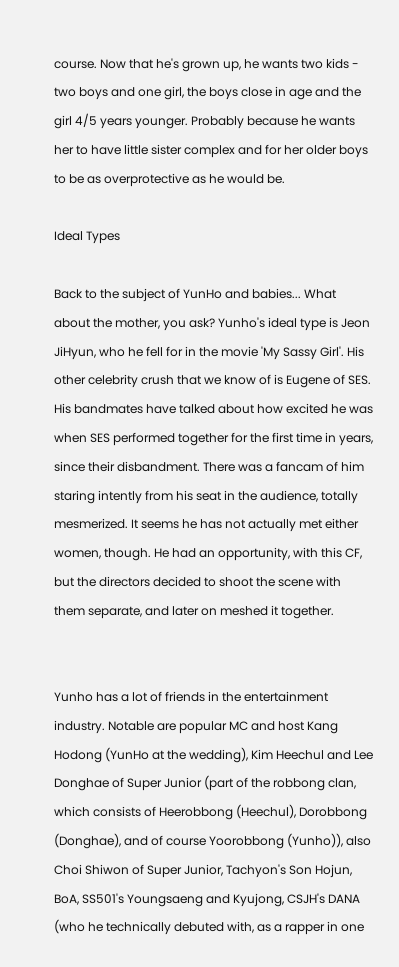course. Now that he's grown up, he wants two kids - two boys and one girl, the boys close in age and the girl 4/5 years younger. Probably because he wants her to have little sister complex and for her older boys to be as overprotective as he would be.

Ideal Types

Back to the subject of YunHo and babies... What about the mother, you ask? Yunho's ideal type is Jeon JiHyun, who he fell for in the movie 'My Sassy Girl'. His other celebrity crush that we know of is Eugene of SES. His bandmates have talked about how excited he was when SES performed together for the first time in years, since their disbandment. There was a fancam of him staring intently from his seat in the audience, totally mesmerized. It seems he has not actually met either women, though. He had an opportunity, with this CF, but the directors decided to shoot the scene with them separate, and later on meshed it together.


Yunho has a lot of friends in the entertainment industry. Notable are popular MC and host Kang Hodong (YunHo at the wedding), Kim Heechul and Lee Donghae of Super Junior (part of the robbong clan, which consists of Heerobbong (Heechul), Dorobbong (Donghae), and of course Yoorobbong (Yunho)), also Choi Shiwon of Super Junior, Tachyon's Son Hojun, BoA, SS501's Youngsaeng and Kyujong, CSJH's DANA (who he technically debuted with, as a rapper in one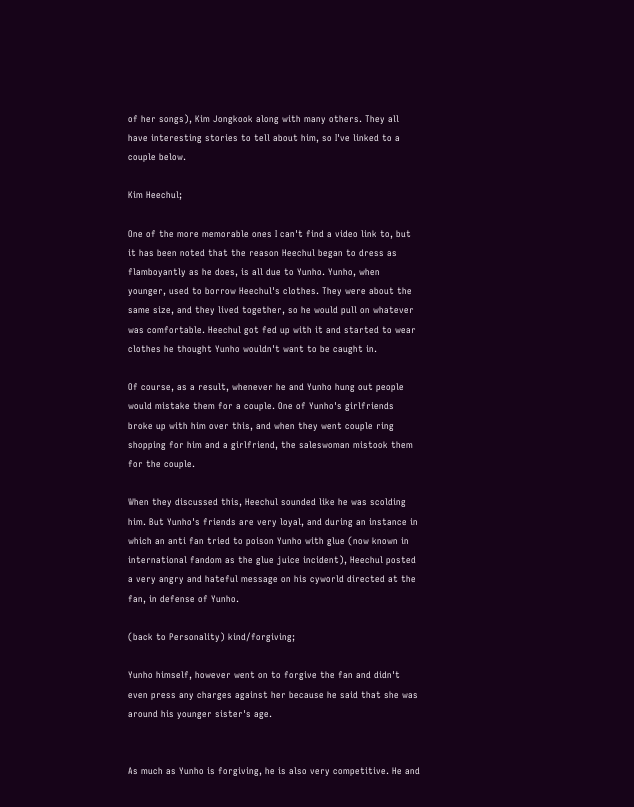of her songs), Kim Jongkook along with many others. They all have interesting stories to tell about him, so I've linked to a couple below.

Kim Heechul;

One of the more memorable ones I can't find a video link to, but it has been noted that the reason Heechul began to dress as flamboyantly as he does, is all due to Yunho. Yunho, when younger, used to borrow Heechul's clothes. They were about the same size, and they lived together, so he would pull on whatever was comfortable. Heechul got fed up with it and started to wear clothes he thought Yunho wouldn't want to be caught in.

Of course, as a result, whenever he and Yunho hung out people would mistake them for a couple. One of Yunho's girlfriends broke up with him over this, and when they went couple ring shopping for him and a girlfriend, the saleswoman mistook them for the couple.

When they discussed this, Heechul sounded like he was scolding him. But Yunho's friends are very loyal, and during an instance in which an anti fan tried to poison Yunho with glue (now known in international fandom as the glue juice incident), Heechul posted a very angry and hateful message on his cyworld directed at the fan, in defense of Yunho.

(back to Personality) kind/forgiving;

Yunho himself, however went on to forgive the fan and didn't even press any charges against her because he said that she was around his younger sister's age.


As much as Yunho is forgiving, he is also very competitive. He and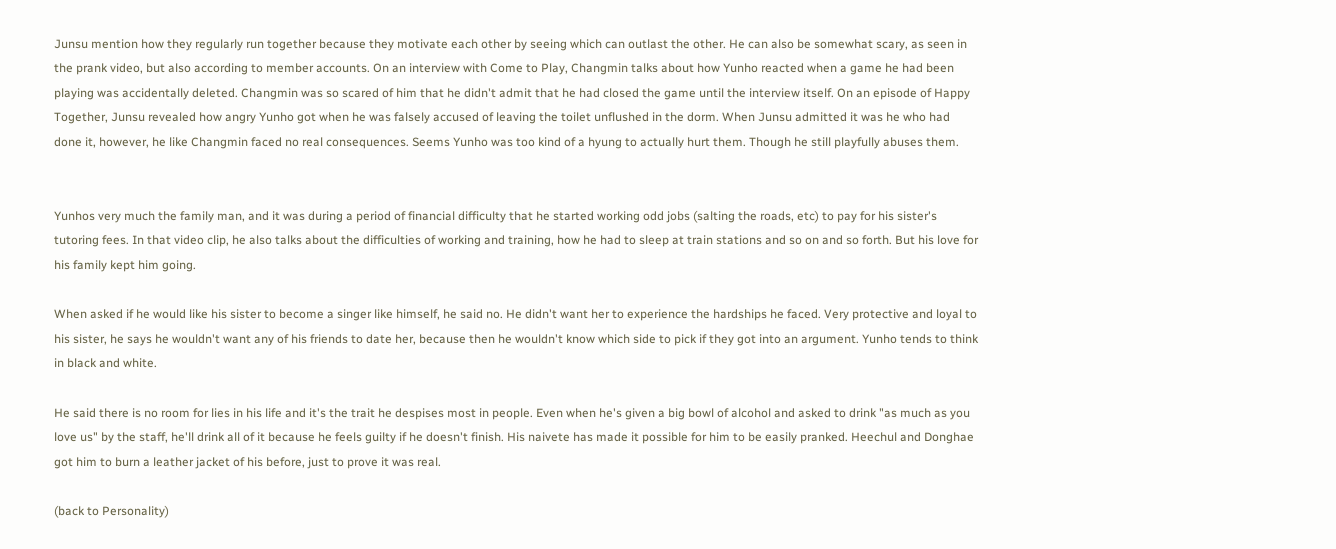Junsu mention how they regularly run together because they motivate each other by seeing which can outlast the other. He can also be somewhat scary, as seen in the prank video, but also according to member accounts. On an interview with Come to Play, Changmin talks about how Yunho reacted when a game he had been playing was accidentally deleted. Changmin was so scared of him that he didn't admit that he had closed the game until the interview itself. On an episode of Happy Together, Junsu revealed how angry Yunho got when he was falsely accused of leaving the toilet unflushed in the dorm. When Junsu admitted it was he who had done it, however, he like Changmin faced no real consequences. Seems Yunho was too kind of a hyung to actually hurt them. Though he still playfully abuses them.


Yunhos very much the family man, and it was during a period of financial difficulty that he started working odd jobs (salting the roads, etc) to pay for his sister's tutoring fees. In that video clip, he also talks about the difficulties of working and training, how he had to sleep at train stations and so on and so forth. But his love for his family kept him going.

When asked if he would like his sister to become a singer like himself, he said no. He didn't want her to experience the hardships he faced. Very protective and loyal to his sister, he says he wouldn't want any of his friends to date her, because then he wouldn't know which side to pick if they got into an argument. Yunho tends to think in black and white.

He said there is no room for lies in his life and it's the trait he despises most in people. Even when he's given a big bowl of alcohol and asked to drink "as much as you love us" by the staff, he'll drink all of it because he feels guilty if he doesn't finish. His naivete has made it possible for him to be easily pranked. Heechul and Donghae got him to burn a leather jacket of his before, just to prove it was real.

(back to Personality)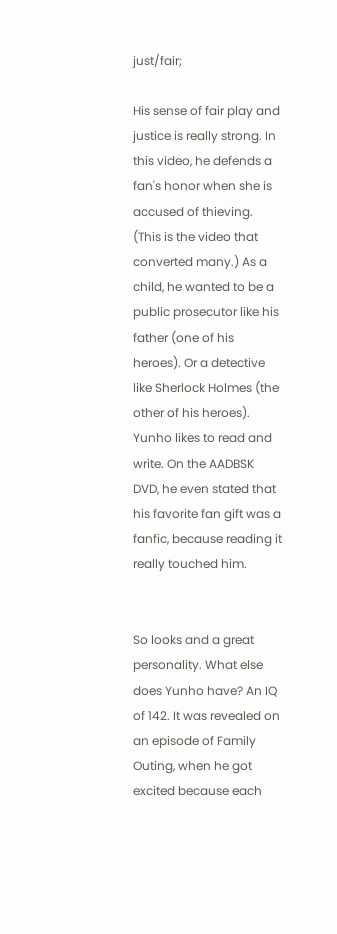just/fair;

His sense of fair play and justice is really strong. In this video, he defends a fan's honor when she is accused of thieving. (This is the video that converted many.) As a child, he wanted to be a public prosecutor like his father (one of his heroes). Or a detective like Sherlock Holmes (the other of his heroes). Yunho likes to read and write. On the AADBSK DVD, he even stated that his favorite fan gift was a fanfic, because reading it really touched him.


So looks and a great personality. What else does Yunho have? An IQ of 142. It was revealed on an episode of Family Outing, when he got excited because each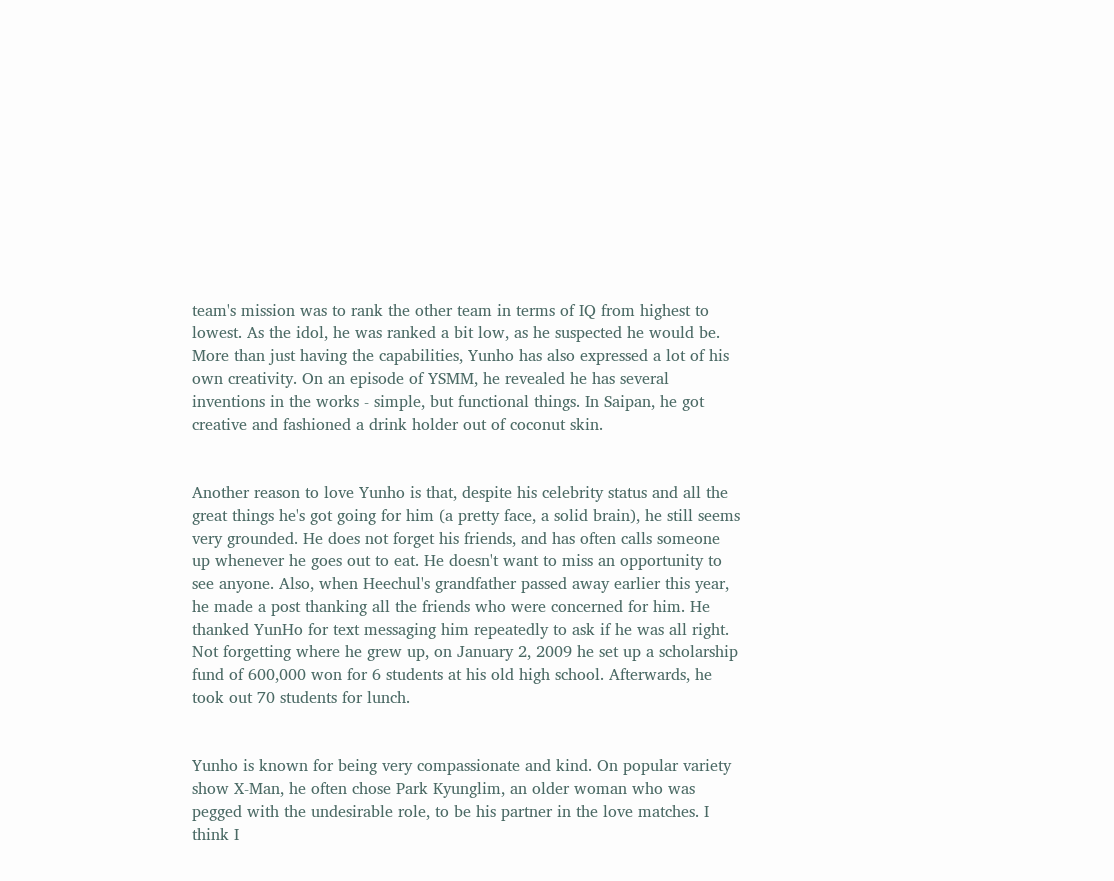team's mission was to rank the other team in terms of IQ from highest to lowest. As the idol, he was ranked a bit low, as he suspected he would be. More than just having the capabilities, Yunho has also expressed a lot of his own creativity. On an episode of YSMM, he revealed he has several inventions in the works - simple, but functional things. In Saipan, he got creative and fashioned a drink holder out of coconut skin.


Another reason to love Yunho is that, despite his celebrity status and all the great things he's got going for him (a pretty face, a solid brain), he still seems very grounded. He does not forget his friends, and has often calls someone up whenever he goes out to eat. He doesn't want to miss an opportunity to see anyone. Also, when Heechul's grandfather passed away earlier this year, he made a post thanking all the friends who were concerned for him. He thanked YunHo for text messaging him repeatedly to ask if he was all right. Not forgetting where he grew up, on January 2, 2009 he set up a scholarship fund of 600,000 won for 6 students at his old high school. Afterwards, he took out 70 students for lunch.


Yunho is known for being very compassionate and kind. On popular variety show X-Man, he often chose Park Kyunglim, an older woman who was pegged with the undesirable role, to be his partner in the love matches. I think I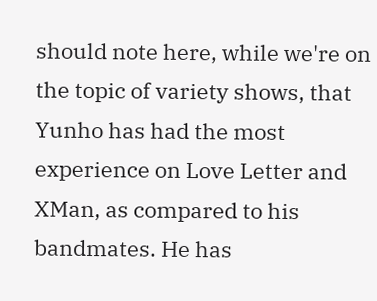should note here, while we're on the topic of variety shows, that Yunho has had the most experience on Love Letter and XMan, as compared to his bandmates. He has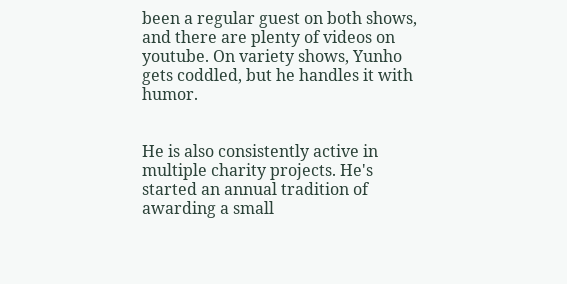been a regular guest on both shows, and there are plenty of videos on youtube. On variety shows, Yunho gets coddled, but he handles it with humor.


He is also consistently active in multiple charity projects. He's started an annual tradition of awarding a small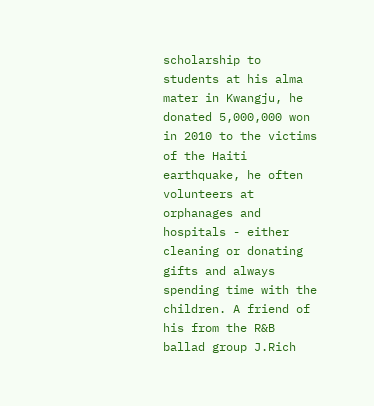scholarship to students at his alma mater in Kwangju, he donated 5,000,000 won in 2010 to the victims of the Haiti earthquake, he often volunteers at orphanages and hospitals - either cleaning or donating gifts and always spending time with the children. A friend of his from the R&B ballad group J.Rich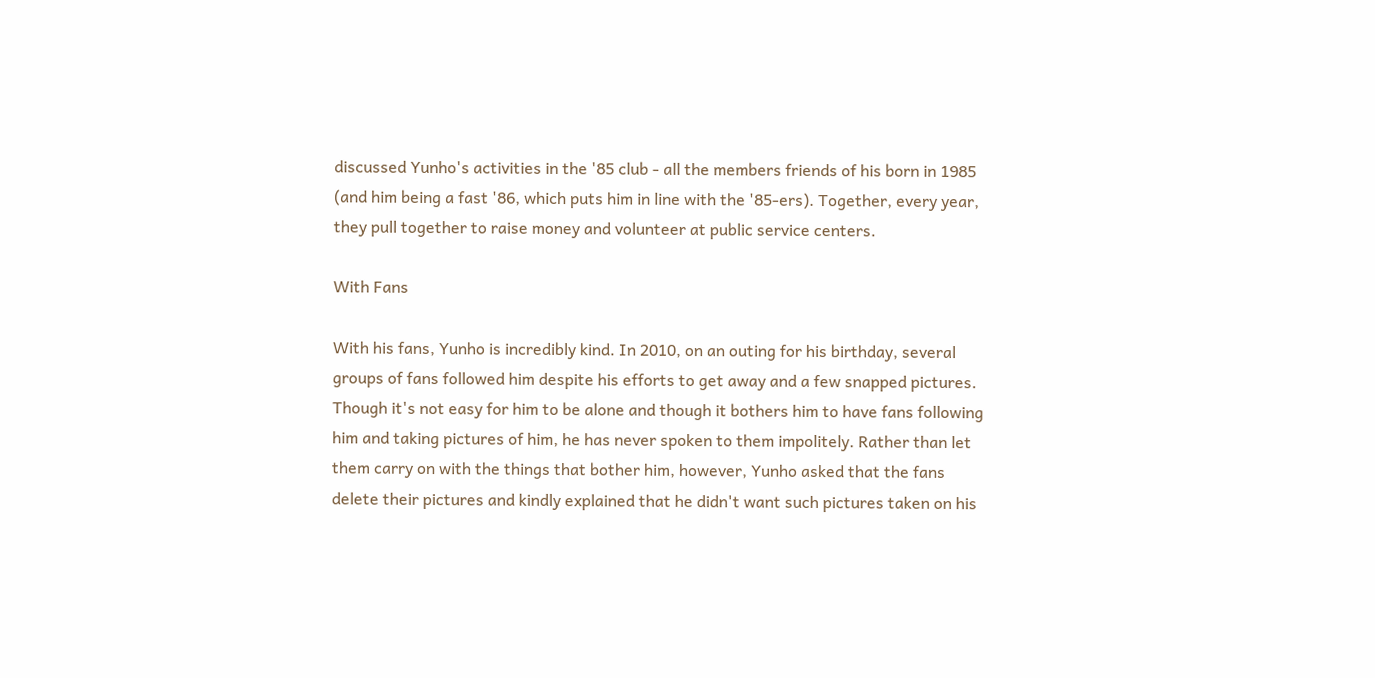discussed Yunho's activities in the '85 club - all the members friends of his born in 1985 (and him being a fast '86, which puts him in line with the '85-ers). Together, every year, they pull together to raise money and volunteer at public service centers.

With Fans

With his fans, Yunho is incredibly kind. In 2010, on an outing for his birthday, several groups of fans followed him despite his efforts to get away and a few snapped pictures. Though it's not easy for him to be alone and though it bothers him to have fans following him and taking pictures of him, he has never spoken to them impolitely. Rather than let them carry on with the things that bother him, however, Yunho asked that the fans delete their pictures and kindly explained that he didn't want such pictures taken on his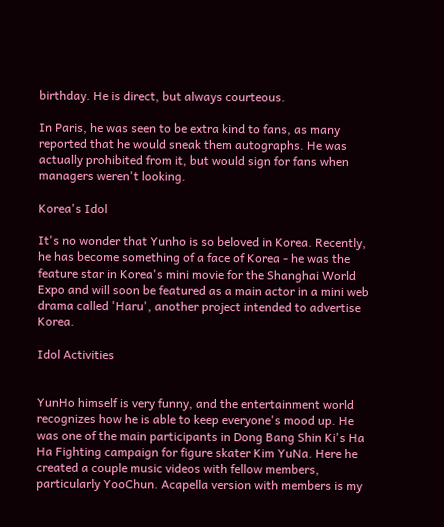birthday. He is direct, but always courteous.

In Paris, he was seen to be extra kind to fans, as many reported that he would sneak them autographs. He was actually prohibited from it, but would sign for fans when managers weren't looking.

Korea's Idol

It's no wonder that Yunho is so beloved in Korea. Recently, he has become something of a face of Korea - he was the feature star in Korea's mini movie for the Shanghai World Expo and will soon be featured as a main actor in a mini web drama called 'Haru', another project intended to advertise Korea.

Idol Activities


YunHo himself is very funny, and the entertainment world recognizes how he is able to keep everyone's mood up. He was one of the main participants in Dong Bang Shin Ki's Ha Ha Fighting campaign for figure skater Kim YuNa. Here he created a couple music videos with fellow members, particularly YooChun. Acapella version with members is my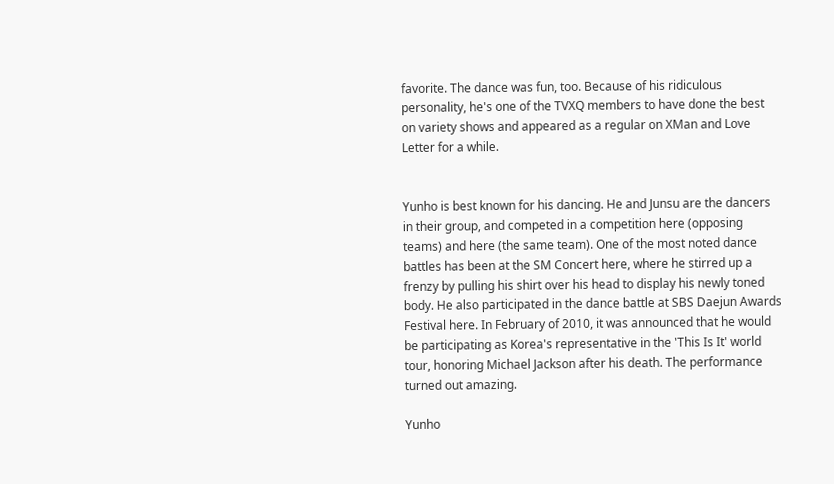favorite. The dance was fun, too. Because of his ridiculous personality, he's one of the TVXQ members to have done the best on variety shows and appeared as a regular on XMan and Love Letter for a while.


Yunho is best known for his dancing. He and Junsu are the dancers in their group, and competed in a competition here (opposing teams) and here (the same team). One of the most noted dance battles has been at the SM Concert here, where he stirred up a frenzy by pulling his shirt over his head to display his newly toned body. He also participated in the dance battle at SBS Daejun Awards Festival here. In February of 2010, it was announced that he would be participating as Korea's representative in the 'This Is It' world tour, honoring Michael Jackson after his death. The performance turned out amazing.

Yunho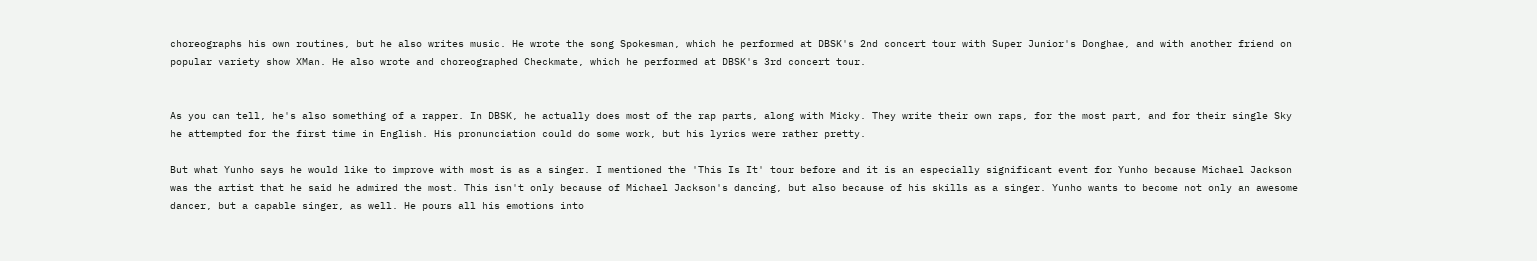choreographs his own routines, but he also writes music. He wrote the song Spokesman, which he performed at DBSK's 2nd concert tour with Super Junior's Donghae, and with another friend on popular variety show XMan. He also wrote and choreographed Checkmate, which he performed at DBSK's 3rd concert tour.


As you can tell, he's also something of a rapper. In DBSK, he actually does most of the rap parts, along with Micky. They write their own raps, for the most part, and for their single Sky he attempted for the first time in English. His pronunciation could do some work, but his lyrics were rather pretty.

But what Yunho says he would like to improve with most is as a singer. I mentioned the 'This Is It' tour before and it is an especially significant event for Yunho because Michael Jackson was the artist that he said he admired the most. This isn't only because of Michael Jackson's dancing, but also because of his skills as a singer. Yunho wants to become not only an awesome dancer, but a capable singer, as well. He pours all his emotions into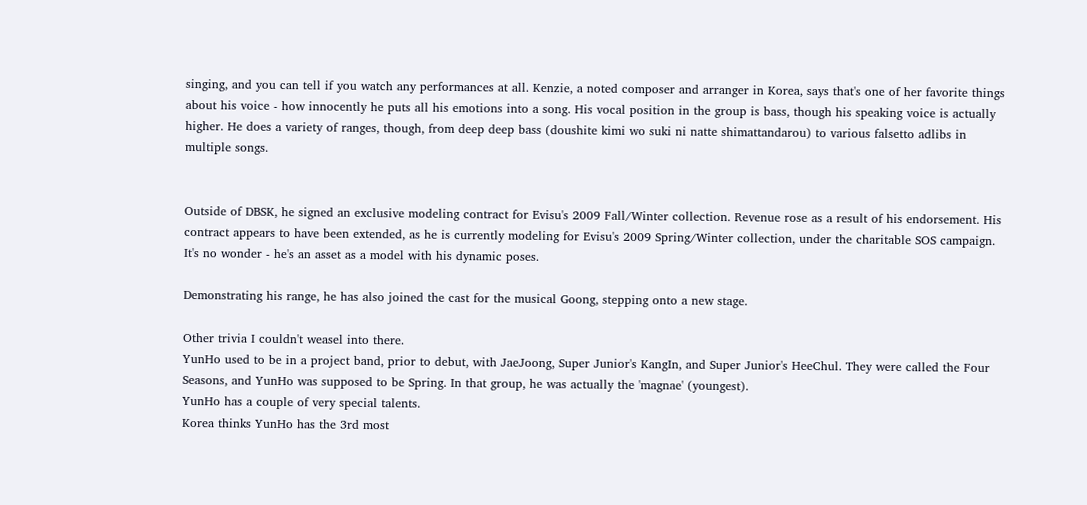singing, and you can tell if you watch any performances at all. Kenzie, a noted composer and arranger in Korea, says that's one of her favorite things about his voice - how innocently he puts all his emotions into a song. His vocal position in the group is bass, though his speaking voice is actually higher. He does a variety of ranges, though, from deep deep bass (doushite kimi wo suki ni natte shimattandarou) to various falsetto adlibs in multiple songs.


Outside of DBSK, he signed an exclusive modeling contract for Evisu's 2009 Fall/Winter collection. Revenue rose as a result of his endorsement. His contract appears to have been extended, as he is currently modeling for Evisu's 2009 Spring/Winter collection, under the charitable SOS campaign. It's no wonder - he's an asset as a model with his dynamic poses.

Demonstrating his range, he has also joined the cast for the musical Goong, stepping onto a new stage.

Other trivia I couldn't weasel into there.
YunHo used to be in a project band, prior to debut, with JaeJoong, Super Junior's KangIn, and Super Junior's HeeChul. They were called the Four Seasons, and YunHo was supposed to be Spring. In that group, he was actually the 'magnae' (youngest).
YunHo has a couple of very special talents.
Korea thinks YunHo has the 3rd most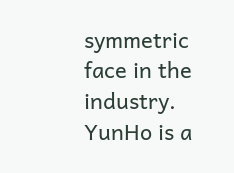symmetric face in the industry.
YunHo is a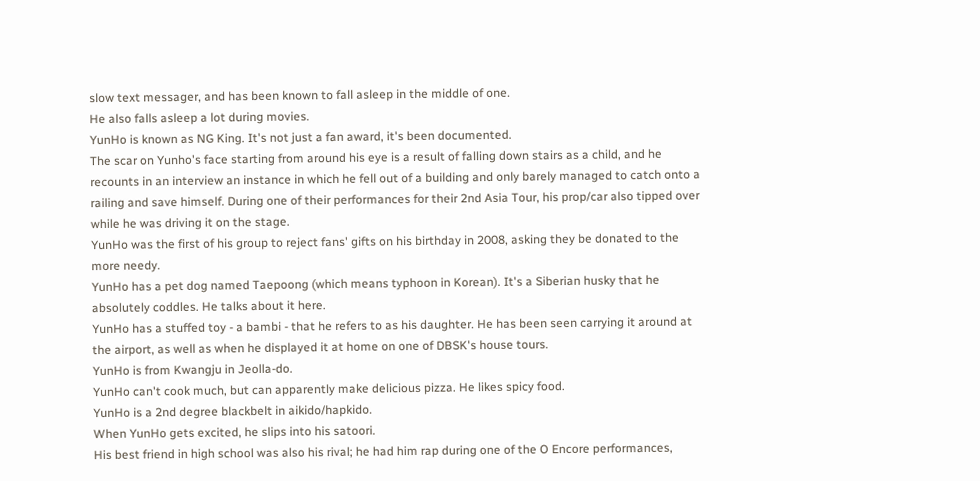slow text messager, and has been known to fall asleep in the middle of one.
He also falls asleep a lot during movies.
YunHo is known as NG King. It's not just a fan award, it's been documented.
The scar on Yunho's face starting from around his eye is a result of falling down stairs as a child, and he recounts in an interview an instance in which he fell out of a building and only barely managed to catch onto a railing and save himself. During one of their performances for their 2nd Asia Tour, his prop/car also tipped over while he was driving it on the stage.
YunHo was the first of his group to reject fans' gifts on his birthday in 2008, asking they be donated to the more needy.
YunHo has a pet dog named Taepoong (which means typhoon in Korean). It's a Siberian husky that he absolutely coddles. He talks about it here.
YunHo has a stuffed toy - a bambi - that he refers to as his daughter. He has been seen carrying it around at the airport, as well as when he displayed it at home on one of DBSK's house tours.
YunHo is from Kwangju in Jeolla-do.
YunHo can't cook much, but can apparently make delicious pizza. He likes spicy food.
YunHo is a 2nd degree blackbelt in aikido/hapkido.
When YunHo gets excited, he slips into his satoori.
His best friend in high school was also his rival; he had him rap during one of the O Encore performances,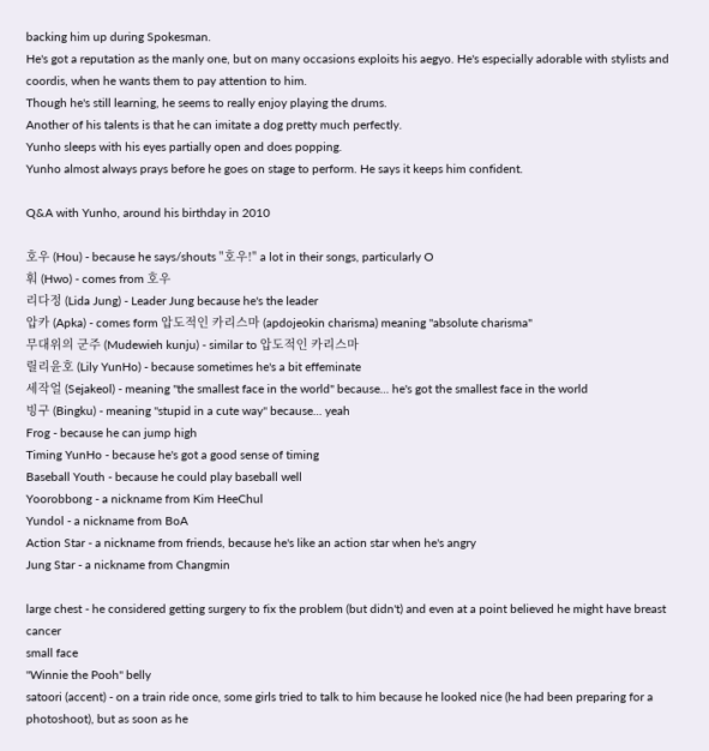backing him up during Spokesman.
He's got a reputation as the manly one, but on many occasions exploits his aegyo. He's especially adorable with stylists and coordis, when he wants them to pay attention to him.
Though he's still learning, he seems to really enjoy playing the drums.
Another of his talents is that he can imitate a dog pretty much perfectly.
Yunho sleeps with his eyes partially open and does popping.
Yunho almost always prays before he goes on stage to perform. He says it keeps him confident.

Q&A with Yunho, around his birthday in 2010

호우 (Hou) - because he says/shouts "호우!" a lot in their songs, particularly O
훠 (Hwo) - comes from 호우
리다정 (Lida Jung) - Leader Jung because he's the leader
압카 (Apka) - comes form 압도적인 카리스마 (apdojeokin charisma) meaning "absolute charisma"
무대위의 군주 (Mudewieh kunju) - similar to 압도적인 카리스마
릴리윤호 (Lily YunHo) - because sometimes he's a bit effeminate
세작얼 (Sejakeol) - meaning "the smallest face in the world" because... he's got the smallest face in the world
빙구 (Bingku) - meaning "stupid in a cute way" because... yeah
Frog - because he can jump high
Timing YunHo - because he's got a good sense of timing
Baseball Youth - because he could play baseball well
Yoorobbong - a nickname from Kim HeeChul
Yundol - a nickname from BoA
Action Star - a nickname from friends, because he's like an action star when he's angry
Jung Star - a nickname from Changmin

large chest - he considered getting surgery to fix the problem (but didn't) and even at a point believed he might have breast cancer
small face
"Winnie the Pooh" belly
satoori (accent) - on a train ride once, some girls tried to talk to him because he looked nice (he had been preparing for a photoshoot), but as soon as he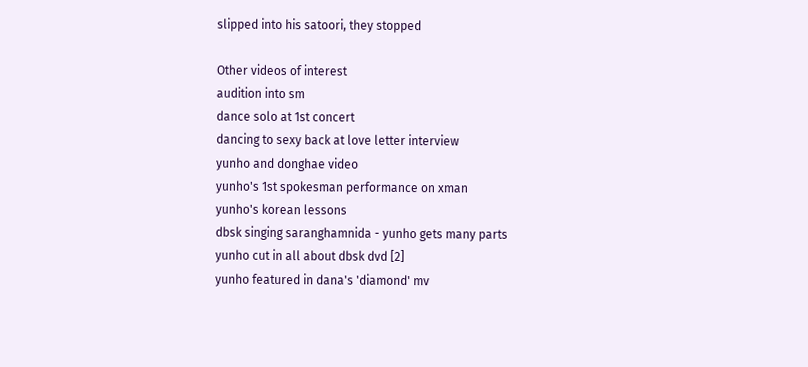slipped into his satoori, they stopped

Other videos of interest
audition into sm
dance solo at 1st concert
dancing to sexy back at love letter interview
yunho and donghae video
yunho's 1st spokesman performance on xman
yunho's korean lessons
dbsk singing saranghamnida - yunho gets many parts
yunho cut in all about dbsk dvd [2]
yunho featured in dana's 'diamond' mv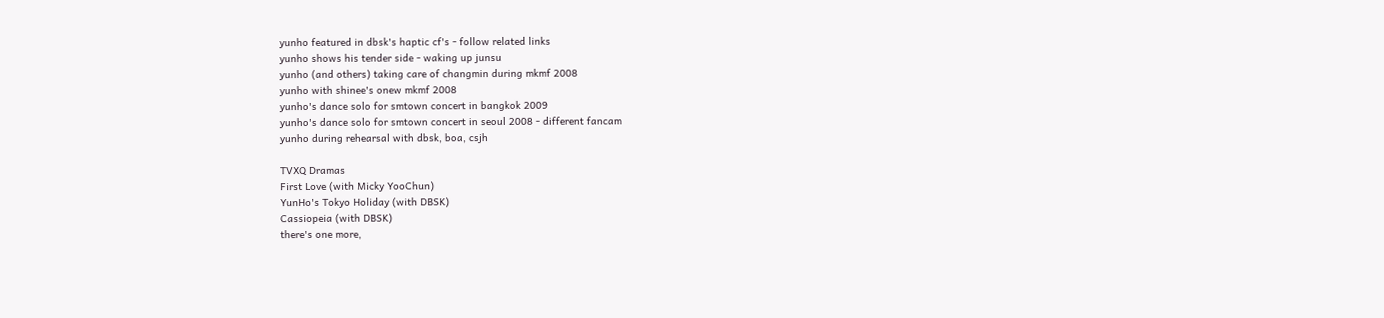yunho featured in dbsk's haptic cf's - follow related links
yunho shows his tender side - waking up junsu
yunho (and others) taking care of changmin during mkmf 2008
yunho with shinee's onew mkmf 2008
yunho's dance solo for smtown concert in bangkok 2009
yunho's dance solo for smtown concert in seoul 2008 - different fancam
yunho during rehearsal with dbsk, boa, csjh

TVXQ Dramas
First Love (with Micky YooChun)
YunHo's Tokyo Holiday (with DBSK)
Cassiopeia (with DBSK)
there's one more,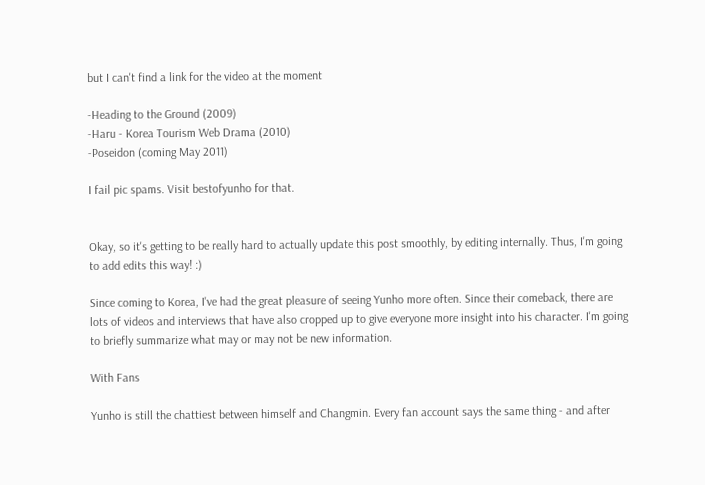but I can't find a link for the video at the moment

-Heading to the Ground (2009)
-Haru - Korea Tourism Web Drama (2010)
-Poseidon (coming May 2011)

I fail pic spams. Visit bestofyunho for that.


Okay, so it's getting to be really hard to actually update this post smoothly, by editing internally. Thus, I'm going to add edits this way! :)

Since coming to Korea, I've had the great pleasure of seeing Yunho more often. Since their comeback, there are lots of videos and interviews that have also cropped up to give everyone more insight into his character. I'm going to briefly summarize what may or may not be new information.

With Fans

Yunho is still the chattiest between himself and Changmin. Every fan account says the same thing - and after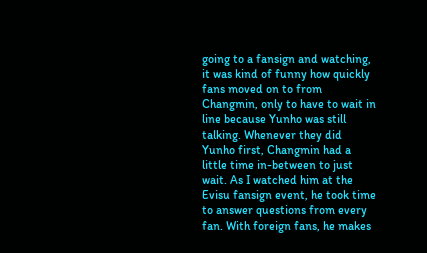going to a fansign and watching, it was kind of funny how quickly fans moved on to from Changmin, only to have to wait in line because Yunho was still talking. Whenever they did Yunho first, Changmin had a little time in-between to just wait. As I watched him at the Evisu fansign event, he took time to answer questions from every fan. With foreign fans, he makes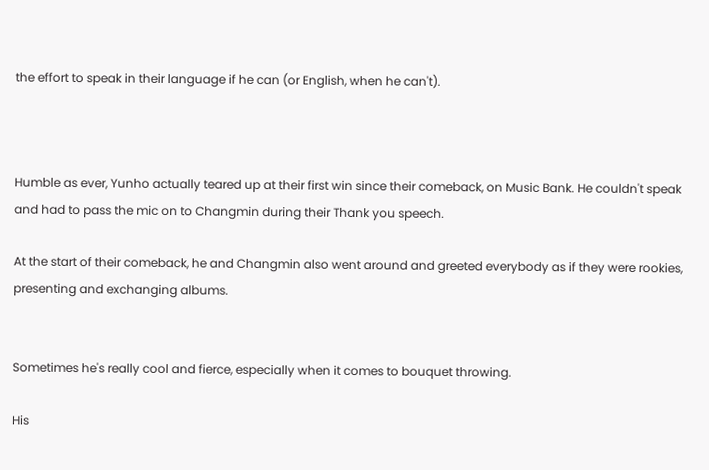the effort to speak in their language if he can (or English, when he can't).



Humble as ever, Yunho actually teared up at their first win since their comeback, on Music Bank. He couldn't speak and had to pass the mic on to Changmin during their Thank you speech.

At the start of their comeback, he and Changmin also went around and greeted everybody as if they were rookies, presenting and exchanging albums.


Sometimes he's really cool and fierce, especially when it comes to bouquet throwing.

His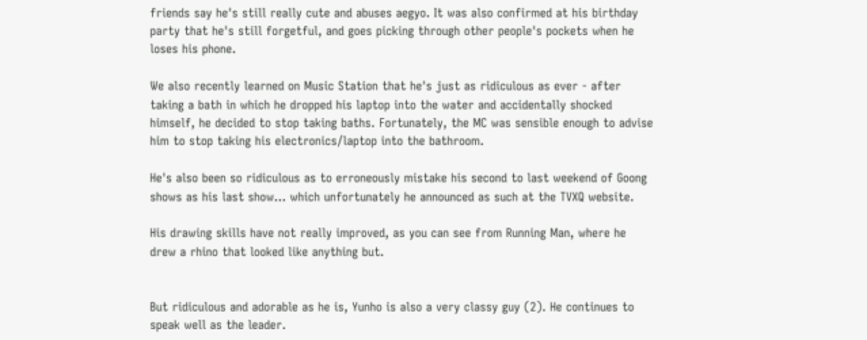friends say he's still really cute and abuses aegyo. It was also confirmed at his birthday party that he's still forgetful, and goes picking through other people's pockets when he loses his phone.

We also recently learned on Music Station that he's just as ridiculous as ever - after taking a bath in which he dropped his laptop into the water and accidentally shocked himself, he decided to stop taking baths. Fortunately, the MC was sensible enough to advise him to stop taking his electronics/laptop into the bathroom.

He's also been so ridiculous as to erroneously mistake his second to last weekend of Goong shows as his last show... which unfortunately he announced as such at the TVXQ website.

His drawing skills have not really improved, as you can see from Running Man, where he drew a rhino that looked like anything but.


But ridiculous and adorable as he is, Yunho is also a very classy guy (2). He continues to speak well as the leader.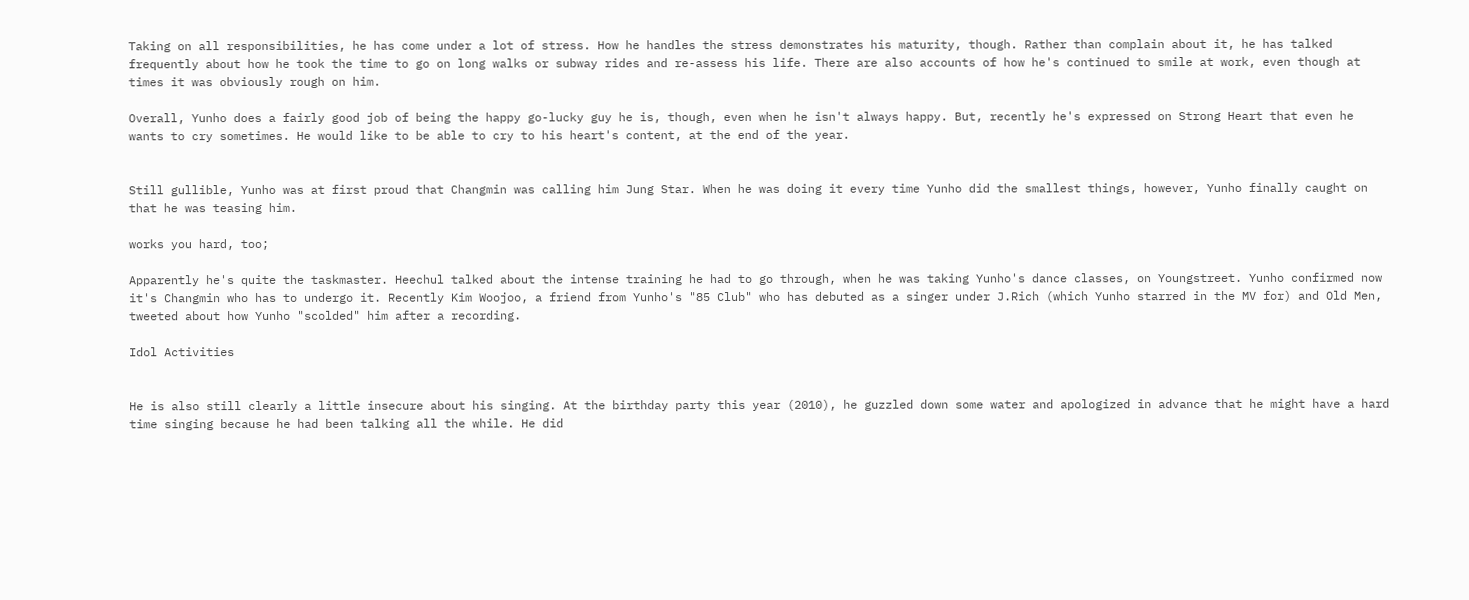Taking on all responsibilities, he has come under a lot of stress. How he handles the stress demonstrates his maturity, though. Rather than complain about it, he has talked frequently about how he took the time to go on long walks or subway rides and re-assess his life. There are also accounts of how he's continued to smile at work, even though at times it was obviously rough on him.

Overall, Yunho does a fairly good job of being the happy go-lucky guy he is, though, even when he isn't always happy. But, recently he's expressed on Strong Heart that even he wants to cry sometimes. He would like to be able to cry to his heart's content, at the end of the year.


Still gullible, Yunho was at first proud that Changmin was calling him Jung Star. When he was doing it every time Yunho did the smallest things, however, Yunho finally caught on that he was teasing him.

works you hard, too;

Apparently he's quite the taskmaster. Heechul talked about the intense training he had to go through, when he was taking Yunho's dance classes, on Youngstreet. Yunho confirmed now it's Changmin who has to undergo it. Recently Kim Woojoo, a friend from Yunho's "85 Club" who has debuted as a singer under J.Rich (which Yunho starred in the MV for) and Old Men, tweeted about how Yunho "scolded" him after a recording.

Idol Activities


He is also still clearly a little insecure about his singing. At the birthday party this year (2010), he guzzled down some water and apologized in advance that he might have a hard time singing because he had been talking all the while. He did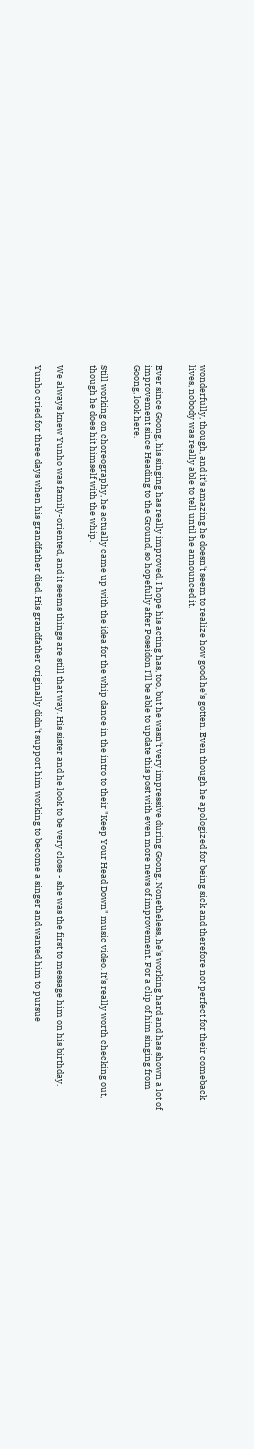wonderfully, though, and it's amazing he doesn't seem to realize how good he's gotten. Even though he apologized for being sick and therefore not perfect for their comeback lives, nobody was really able to tell until he announced it.


Ever since Goong, his singing has really improved. I hope his acting has, too, but he wasn't very impressive during Goong. Nonetheless, he's working hard and has shown a lot of improvement since Heading to the Ground, so hopefully after Poseidon I'll be able to update this post with even more news of improvement. For a clip of him singing from Goong, look here.


Still working on choreography, he actually came up with the idea for the whip dance in the intro to their "Keep Your Head Down" music video. It's really worth checking out, though he does hit himself with the whip.


We always knew Yunho was family-oriented, and it seems things are still that way. His sister and he look to be very close - she was the first to message him on his birthday.

Yunho cried for three days when his grandfather died. His grandfather originally didn't support him working to become a singer and wanted him to pursue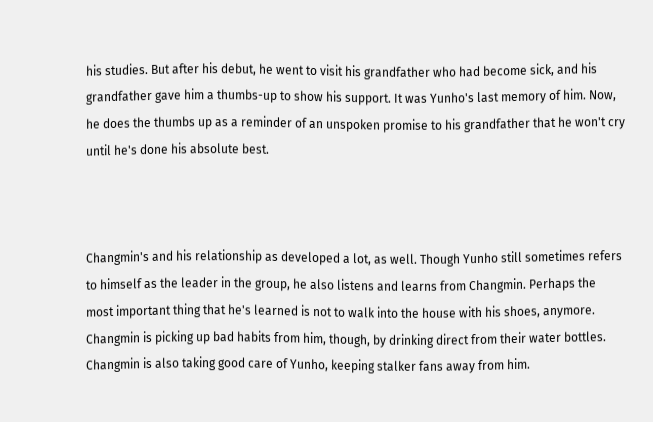his studies. But after his debut, he went to visit his grandfather who had become sick, and his grandfather gave him a thumbs-up to show his support. It was Yunho's last memory of him. Now, he does the thumbs up as a reminder of an unspoken promise to his grandfather that he won't cry until he's done his absolute best.



Changmin's and his relationship as developed a lot, as well. Though Yunho still sometimes refers to himself as the leader in the group, he also listens and learns from Changmin. Perhaps the most important thing that he's learned is not to walk into the house with his shoes, anymore. Changmin is picking up bad habits from him, though, by drinking direct from their water bottles. Changmin is also taking good care of Yunho, keeping stalker fans away from him.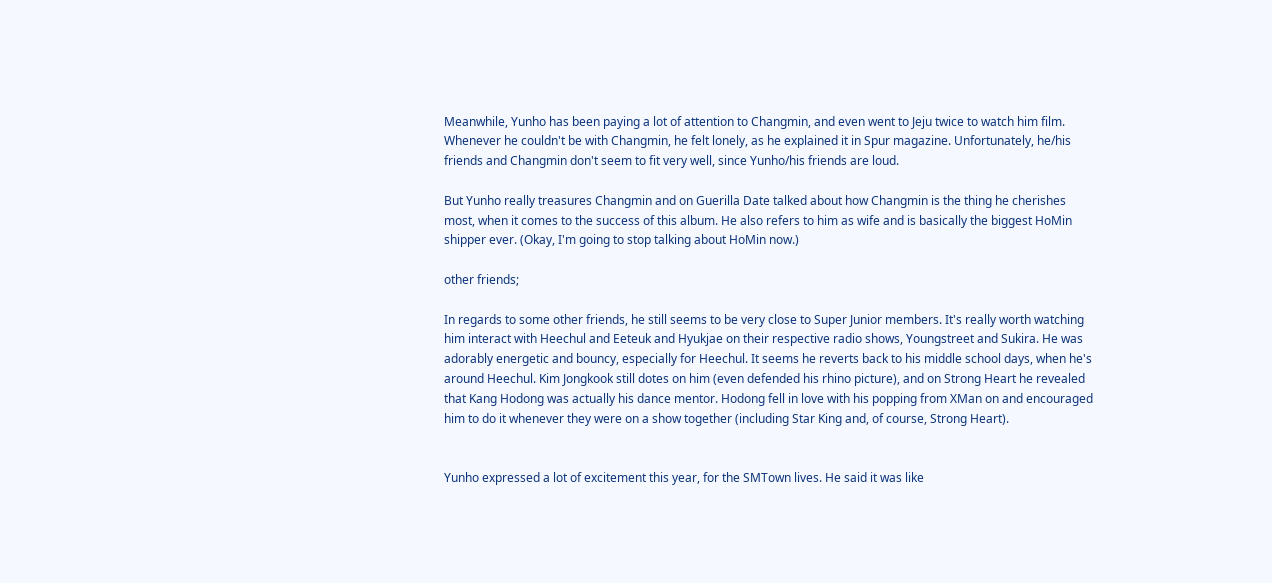Meanwhile, Yunho has been paying a lot of attention to Changmin, and even went to Jeju twice to watch him film. Whenever he couldn't be with Changmin, he felt lonely, as he explained it in Spur magazine. Unfortunately, he/his friends and Changmin don't seem to fit very well, since Yunho/his friends are loud.

But Yunho really treasures Changmin and on Guerilla Date talked about how Changmin is the thing he cherishes most, when it comes to the success of this album. He also refers to him as wife and is basically the biggest HoMin shipper ever. (Okay, I'm going to stop talking about HoMin now.)

other friends;

In regards to some other friends, he still seems to be very close to Super Junior members. It's really worth watching him interact with Heechul and Eeteuk and Hyukjae on their respective radio shows, Youngstreet and Sukira. He was adorably energetic and bouncy, especially for Heechul. It seems he reverts back to his middle school days, when he's around Heechul. Kim Jongkook still dotes on him (even defended his rhino picture), and on Strong Heart he revealed that Kang Hodong was actually his dance mentor. Hodong fell in love with his popping from XMan on and encouraged him to do it whenever they were on a show together (including Star King and, of course, Strong Heart).


Yunho expressed a lot of excitement this year, for the SMTown lives. He said it was like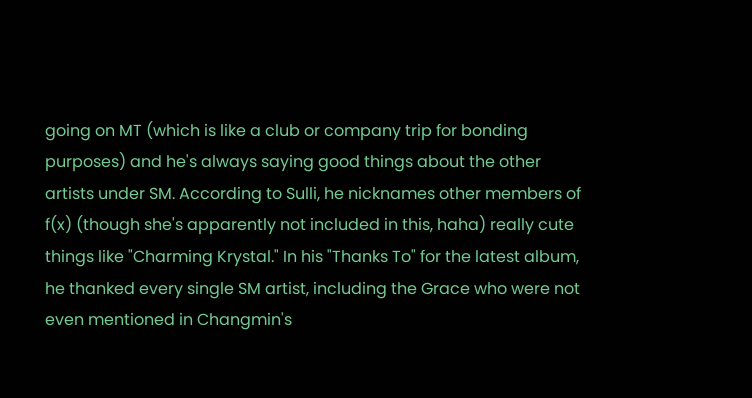going on MT (which is like a club or company trip for bonding purposes) and he's always saying good things about the other artists under SM. According to Sulli, he nicknames other members of f(x) (though she's apparently not included in this, haha) really cute things like "Charming Krystal." In his "Thanks To" for the latest album, he thanked every single SM artist, including the Grace who were not even mentioned in Changmin's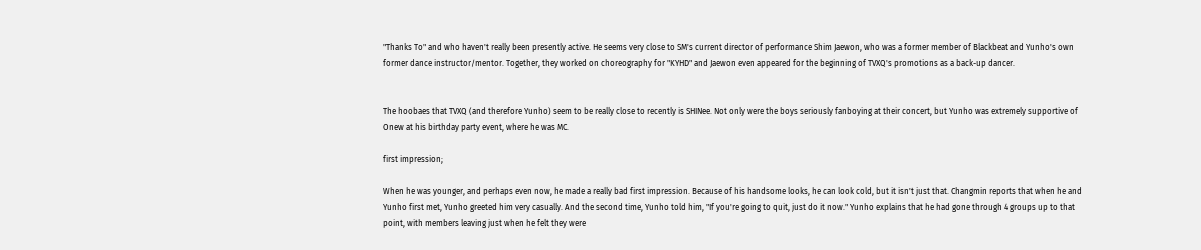"Thanks To" and who haven't really been presently active. He seems very close to SM's current director of performance Shim Jaewon, who was a former member of Blackbeat and Yunho's own former dance instructor/mentor. Together, they worked on choreography for "KYHD" and Jaewon even appeared for the beginning of TVXQ's promotions as a back-up dancer.


The hoobaes that TVXQ (and therefore Yunho) seem to be really close to recently is SHINee. Not only were the boys seriously fanboying at their concert, but Yunho was extremely supportive of Onew at his birthday party event, where he was MC.

first impression;

When he was younger, and perhaps even now, he made a really bad first impression. Because of his handsome looks, he can look cold, but it isn't just that. Changmin reports that when he and Yunho first met, Yunho greeted him very casually. And the second time, Yunho told him, "If you're going to quit, just do it now." Yunho explains that he had gone through 4 groups up to that point, with members leaving just when he felt they were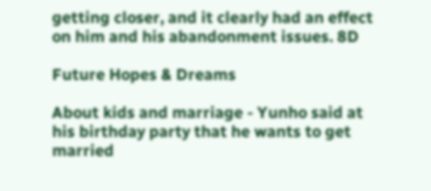getting closer, and it clearly had an effect on him and his abandonment issues. 8D

Future Hopes & Dreams

About kids and marriage - Yunho said at his birthday party that he wants to get married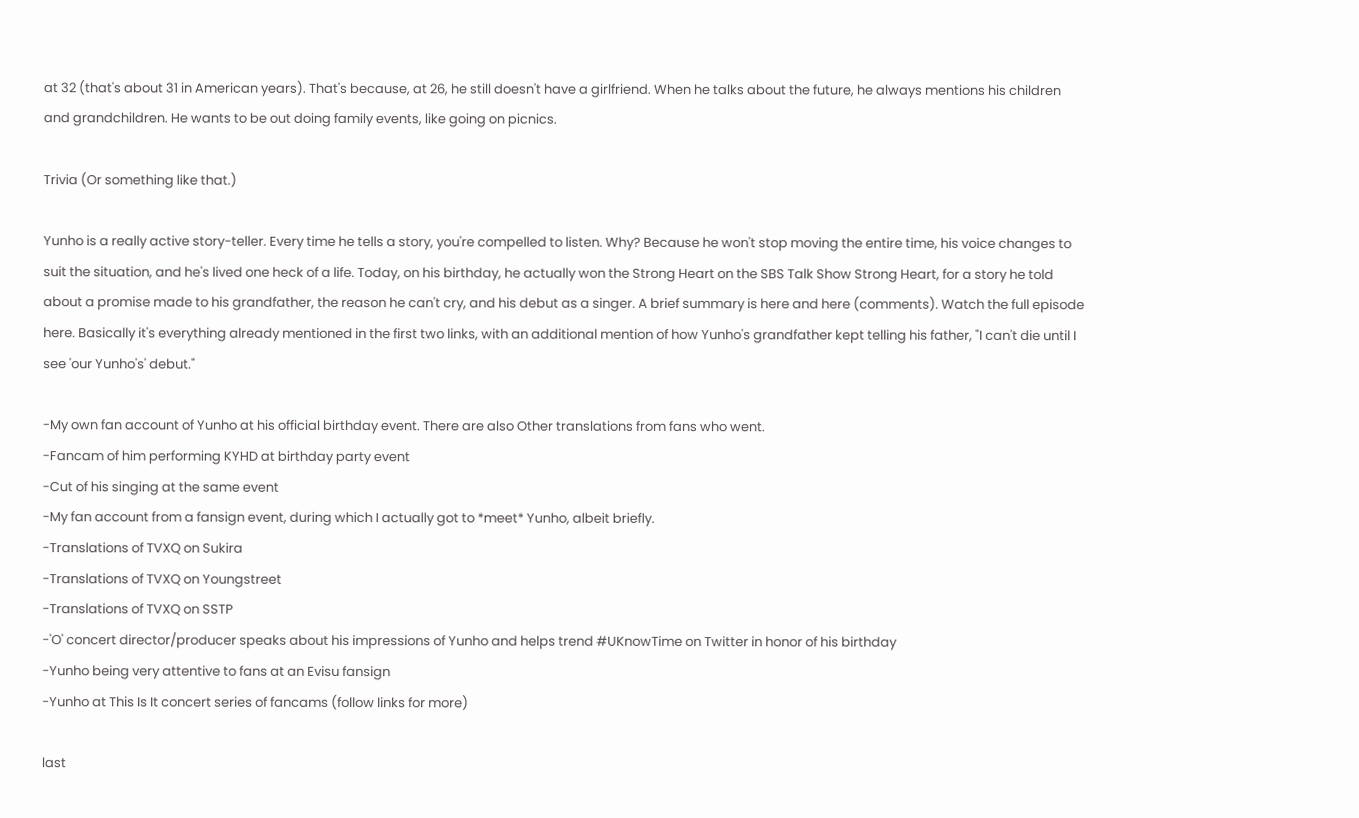at 32 (that's about 31 in American years). That's because, at 26, he still doesn't have a girlfriend. When he talks about the future, he always mentions his children and grandchildren. He wants to be out doing family events, like going on picnics.

Trivia (Or something like that.)

Yunho is a really active story-teller. Every time he tells a story, you're compelled to listen. Why? Because he won't stop moving the entire time, his voice changes to suit the situation, and he's lived one heck of a life. Today, on his birthday, he actually won the Strong Heart on the SBS Talk Show Strong Heart, for a story he told about a promise made to his grandfather, the reason he can't cry, and his debut as a singer. A brief summary is here and here (comments). Watch the full episode here. Basically it's everything already mentioned in the first two links, with an additional mention of how Yunho's grandfather kept telling his father, "I can't die until I see 'our Yunho's' debut."

-My own fan account of Yunho at his official birthday event. There are also Other translations from fans who went.
-Fancam of him performing KYHD at birthday party event
-Cut of his singing at the same event
-My fan account from a fansign event, during which I actually got to *meet* Yunho, albeit briefly.
-Translations of TVXQ on Sukira
-Translations of TVXQ on Youngstreet
-Translations of TVXQ on SSTP
-'O' concert director/producer speaks about his impressions of Yunho and helps trend #UKnowTime on Twitter in honor of his birthday
-Yunho being very attentive to fans at an Evisu fansign
-Yunho at This Is It concert series of fancams (follow links for more)

last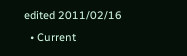edited 2011/02/16
  • Current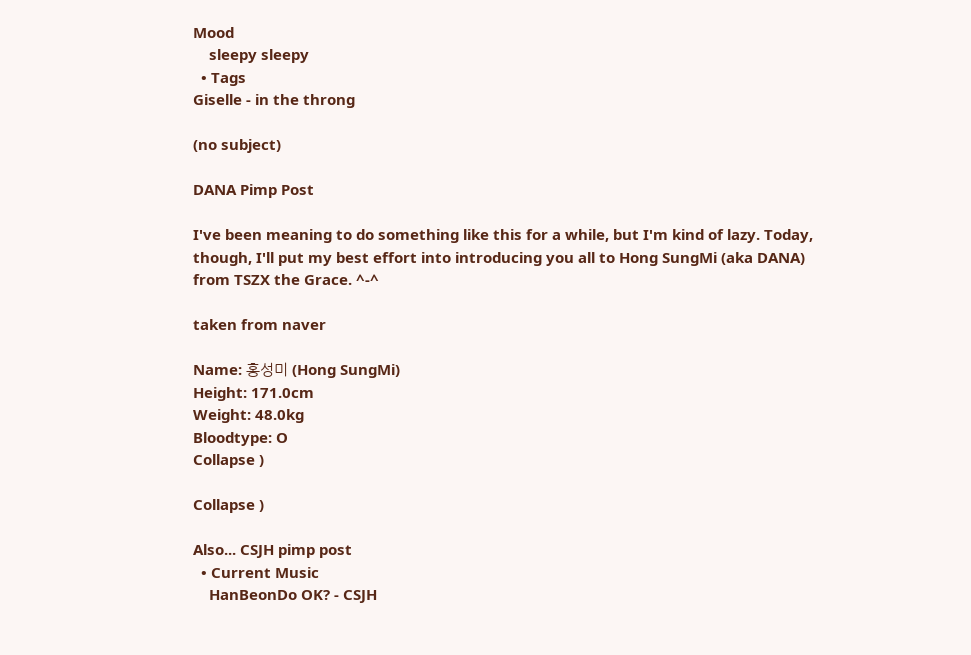Mood
    sleepy sleepy
  • Tags
Giselle - in the throng

(no subject)

DANA Pimp Post

I've been meaning to do something like this for a while, but I'm kind of lazy. Today, though, I'll put my best effort into introducing you all to Hong SungMi (aka DANA) from TSZX the Grace. ^-^

taken from naver

Name: 홍성미 (Hong SungMi)
Height: 171.0cm
Weight: 48.0kg
Bloodtype: O
Collapse )

Collapse )

Also... CSJH pimp post
  • Current Music
    HanBeonDo OK? - CSJH